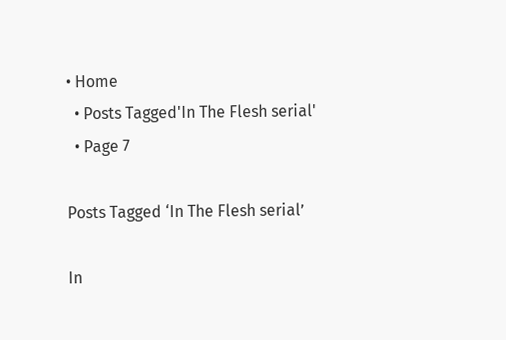• Home
  • Posts Tagged'In The Flesh serial'
  • Page 7

Posts Tagged ‘In The Flesh serial’

In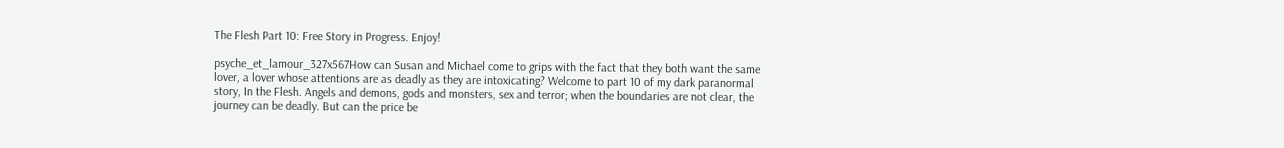The Flesh Part 10: Free Story in Progress. Enjoy!

psyche_et_lamour_327x567How can Susan and Michael come to grips with the fact that they both want the same lover, a lover whose attentions are as deadly as they are intoxicating? Welcome to part 10 of my dark paranormal story, In the Flesh. Angels and demons, gods and monsters, sex and terror; when the boundaries are not clear, the journey can be deadly. But can the price be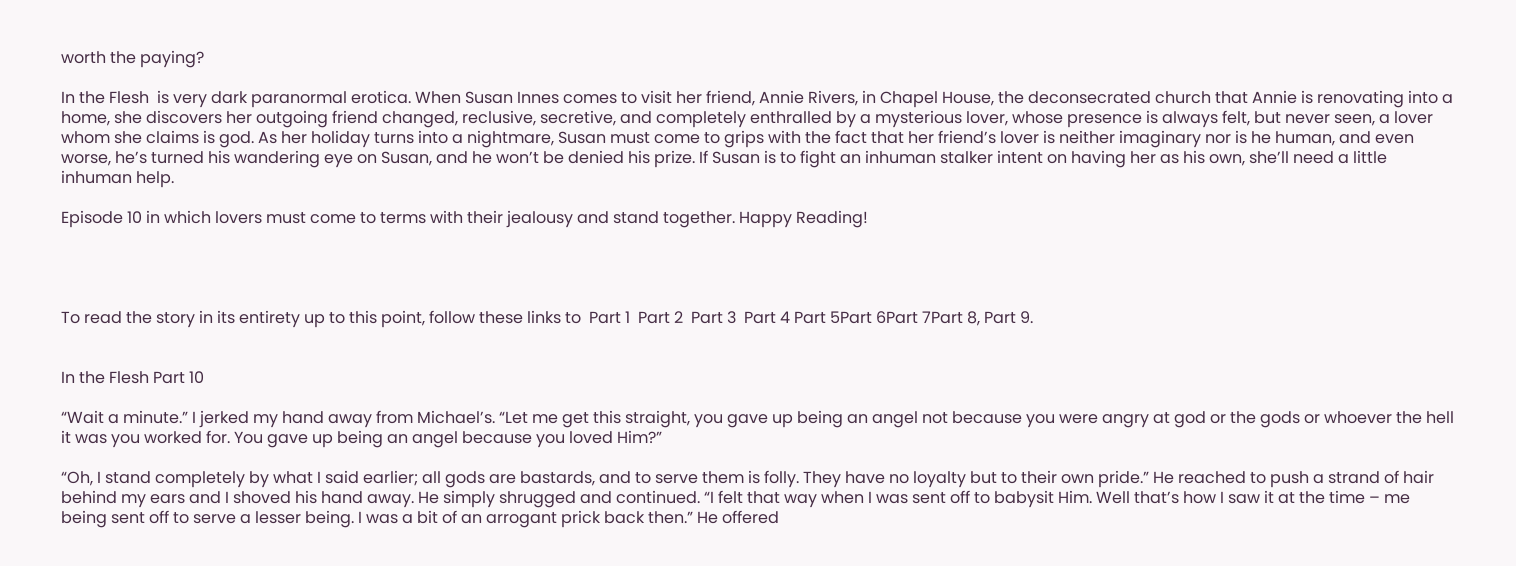worth the paying?

In the Flesh  is very dark paranormal erotica. When Susan Innes comes to visit her friend, Annie Rivers, in Chapel House, the deconsecrated church that Annie is renovating into a home, she discovers her outgoing friend changed, reclusive, secretive, and completely enthralled by a mysterious lover, whose presence is always felt, but never seen, a lover whom she claims is god. As her holiday turns into a nightmare, Susan must come to grips with the fact that her friend’s lover is neither imaginary nor is he human, and even worse, he’s turned his wandering eye on Susan, and he won’t be denied his prize. If Susan is to fight an inhuman stalker intent on having her as his own, she’ll need a little inhuman help.

Episode 10 in which lovers must come to terms with their jealousy and stand together. Happy Reading!




To read the story in its entirety up to this point, follow these links to  Part 1  Part 2  Part 3  Part 4 Part 5Part 6Part 7Part 8, Part 9.


In the Flesh Part 10

“Wait a minute.” I jerked my hand away from Michael’s. “Let me get this straight, you gave up being an angel not because you were angry at god or the gods or whoever the hell it was you worked for. You gave up being an angel because you loved Him?”

“Oh, I stand completely by what I said earlier; all gods are bastards, and to serve them is folly. They have no loyalty but to their own pride.” He reached to push a strand of hair behind my ears and I shoved his hand away. He simply shrugged and continued. “I felt that way when I was sent off to babysit Him. Well that’s how I saw it at the time – me being sent off to serve a lesser being. I was a bit of an arrogant prick back then.” He offered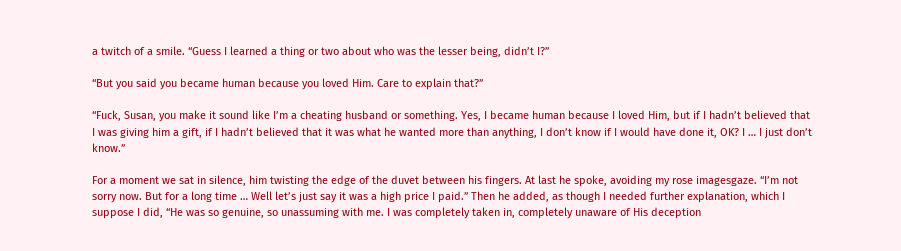a twitch of a smile. “Guess I learned a thing or two about who was the lesser being, didn’t I?”

“But you said you became human because you loved Him. Care to explain that?”

“Fuck, Susan, you make it sound like I’m a cheating husband or something. Yes, I became human because I loved Him, but if I hadn’t believed that I was giving him a gift, if I hadn’t believed that it was what he wanted more than anything, I don’t know if I would have done it, OK? I … I just don’t know.”

For a moment we sat in silence, him twisting the edge of the duvet between his fingers. At last he spoke, avoiding my rose imagesgaze. “I’m not sorry now. But for a long time … Well let’s just say it was a high price I paid.” Then he added, as though I needed further explanation, which I suppose I did, “He was so genuine, so unassuming with me. I was completely taken in, completely unaware of His deception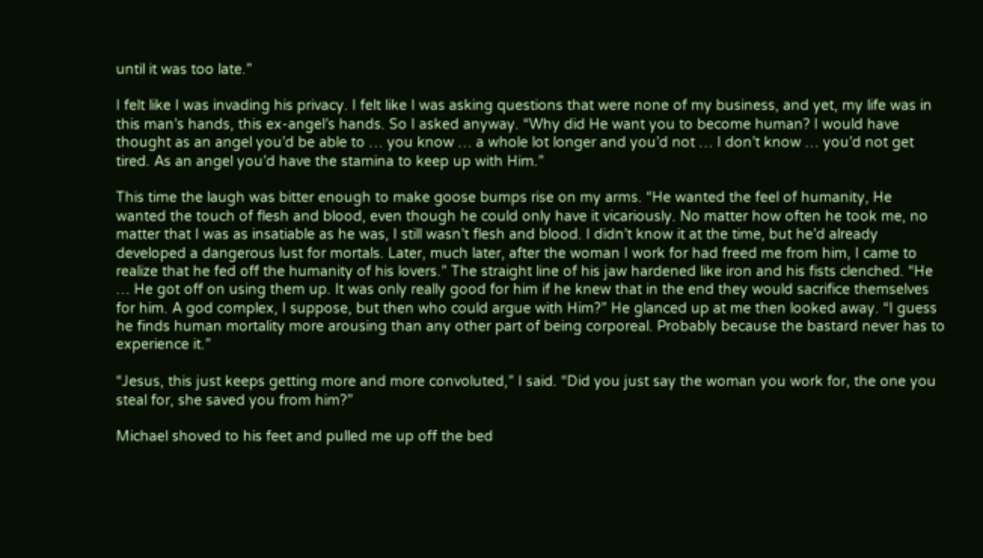until it was too late.”

I felt like I was invading his privacy. I felt like I was asking questions that were none of my business, and yet, my life was in this man’s hands, this ex-angel’s hands. So I asked anyway. “Why did He want you to become human? I would have thought as an angel you’d be able to … you know … a whole lot longer and you’d not … I don’t know … you’d not get tired. As an angel you’d have the stamina to keep up with Him.”

This time the laugh was bitter enough to make goose bumps rise on my arms. “He wanted the feel of humanity, He wanted the touch of flesh and blood, even though he could only have it vicariously. No matter how often he took me, no matter that I was as insatiable as he was, I still wasn’t flesh and blood. I didn’t know it at the time, but he’d already developed a dangerous lust for mortals. Later, much later, after the woman I work for had freed me from him, I came to realize that he fed off the humanity of his lovers.” The straight line of his jaw hardened like iron and his fists clenched. “He … He got off on using them up. It was only really good for him if he knew that in the end they would sacrifice themselves for him. A god complex, I suppose, but then who could argue with Him?” He glanced up at me then looked away. “I guess he finds human mortality more arousing than any other part of being corporeal. Probably because the bastard never has to experience it.”

“Jesus, this just keeps getting more and more convoluted,” I said. “Did you just say the woman you work for, the one you steal for, she saved you from him?”

Michael shoved to his feet and pulled me up off the bed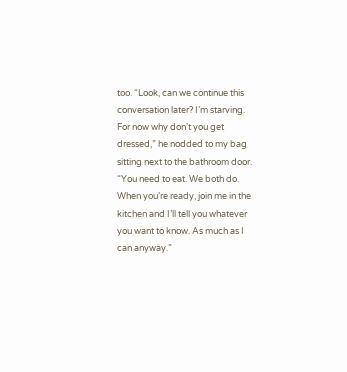too. “Look, can we continue this conversation later? I’m starving. For now why don’t you get dressed,” he nodded to my bag sitting next to the bathroom door. “You need to eat. We both do. When you’re ready, join me in the kitchen and I’ll tell you whatever you want to know. As much as I can anyway.”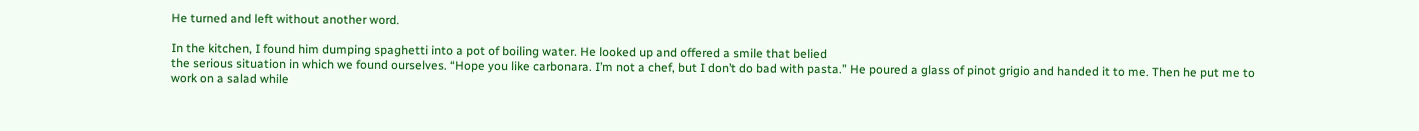He turned and left without another word.

In the kitchen, I found him dumping spaghetti into a pot of boiling water. He looked up and offered a smile that belied
the serious situation in which we found ourselves. “Hope you like carbonara. I’m not a chef, but I don’t do bad with pasta.” He poured a glass of pinot grigio and handed it to me. Then he put me to work on a salad while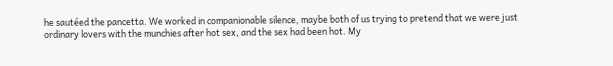he sautéed the pancetta. We worked in companionable silence, maybe both of us trying to pretend that we were just ordinary lovers with the munchies after hot sex, and the sex had been hot. My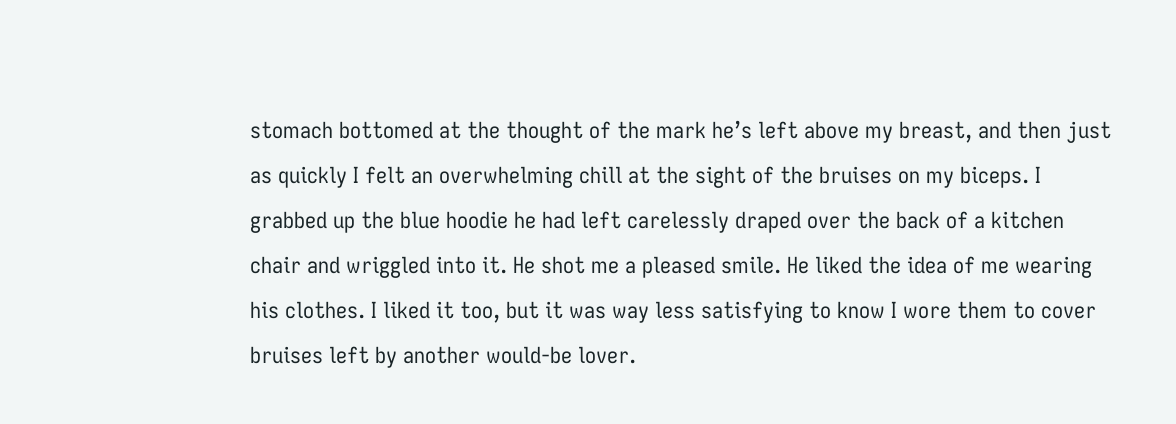stomach bottomed at the thought of the mark he’s left above my breast, and then just as quickly I felt an overwhelming chill at the sight of the bruises on my biceps. I grabbed up the blue hoodie he had left carelessly draped over the back of a kitchen chair and wriggled into it. He shot me a pleased smile. He liked the idea of me wearing his clothes. I liked it too, but it was way less satisfying to know I wore them to cover bruises left by another would-be lover.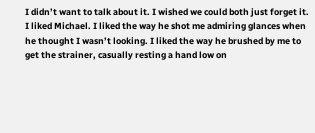I didn’t want to talk about it. I wished we could both just forget it. I liked Michael. I liked the way he shot me admiring glances when he thought I wasn’t looking. I liked the way he brushed by me to get the strainer, casually resting a hand low on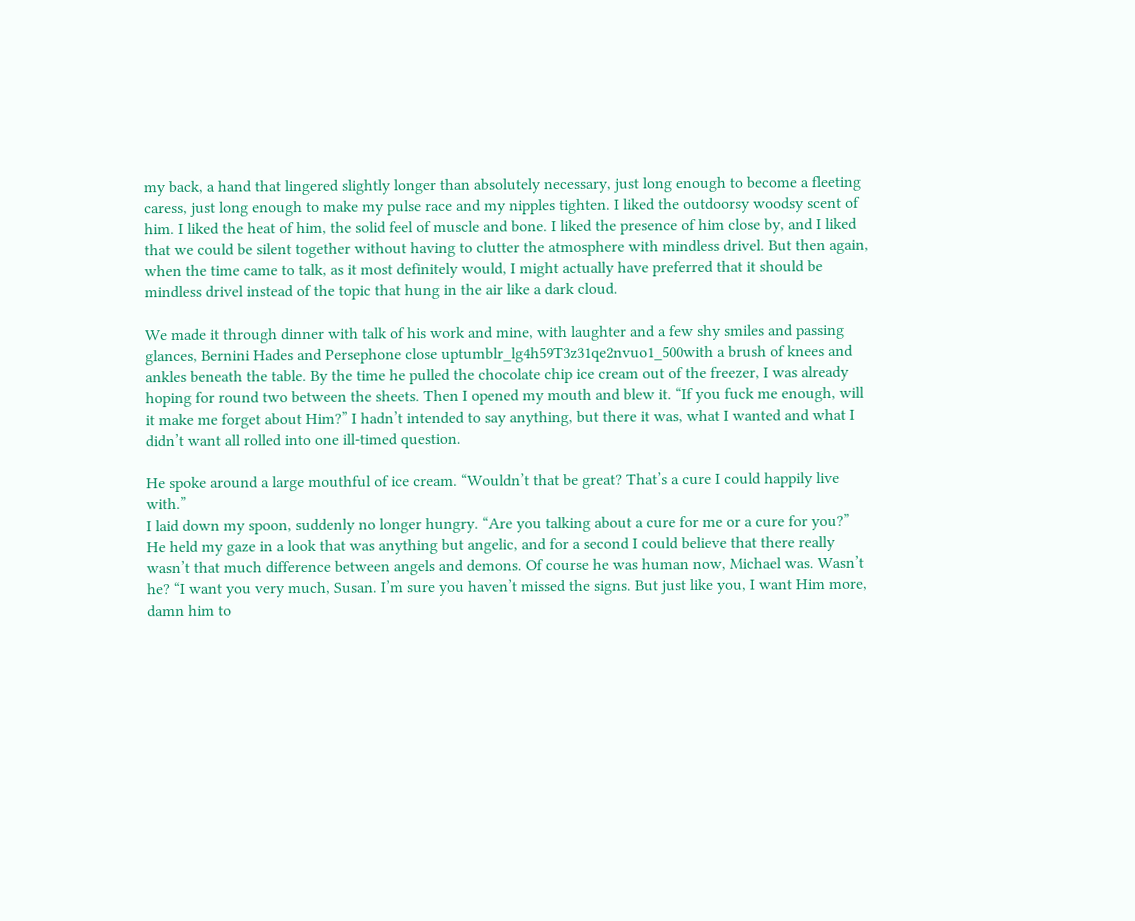my back, a hand that lingered slightly longer than absolutely necessary, just long enough to become a fleeting caress, just long enough to make my pulse race and my nipples tighten. I liked the outdoorsy woodsy scent of him. I liked the heat of him, the solid feel of muscle and bone. I liked the presence of him close by, and I liked that we could be silent together without having to clutter the atmosphere with mindless drivel. But then again, when the time came to talk, as it most definitely would, I might actually have preferred that it should be mindless drivel instead of the topic that hung in the air like a dark cloud.

We made it through dinner with talk of his work and mine, with laughter and a few shy smiles and passing glances, Bernini Hades and Persephone close uptumblr_lg4h59T3z31qe2nvuo1_500with a brush of knees and ankles beneath the table. By the time he pulled the chocolate chip ice cream out of the freezer, I was already hoping for round two between the sheets. Then I opened my mouth and blew it. “If you fuck me enough, will it make me forget about Him?” I hadn’t intended to say anything, but there it was, what I wanted and what I didn’t want all rolled into one ill-timed question.

He spoke around a large mouthful of ice cream. “Wouldn’t that be great? That’s a cure I could happily live with.”
I laid down my spoon, suddenly no longer hungry. “Are you talking about a cure for me or a cure for you?”
He held my gaze in a look that was anything but angelic, and for a second I could believe that there really wasn’t that much difference between angels and demons. Of course he was human now, Michael was. Wasn’t he? “I want you very much, Susan. I’m sure you haven’t missed the signs. But just like you, I want Him more, damn him to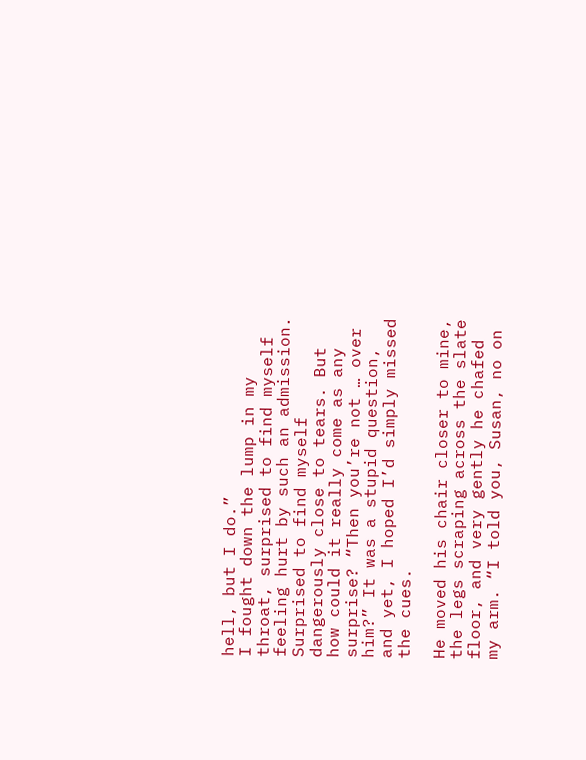hell, but I do.”
I fought down the lump in my throat, surprised to find myself feeling hurt by such an admission. Surprised to find myself dangerously close to tears. But how could it really come as any surprise? “Then you’re not … over him?” It was a stupid question, and yet, I hoped I’d simply missed the cues.

He moved his chair closer to mine, the legs scraping across the slate floor, and very gently he chafed my arm. “I told you, Susan, no on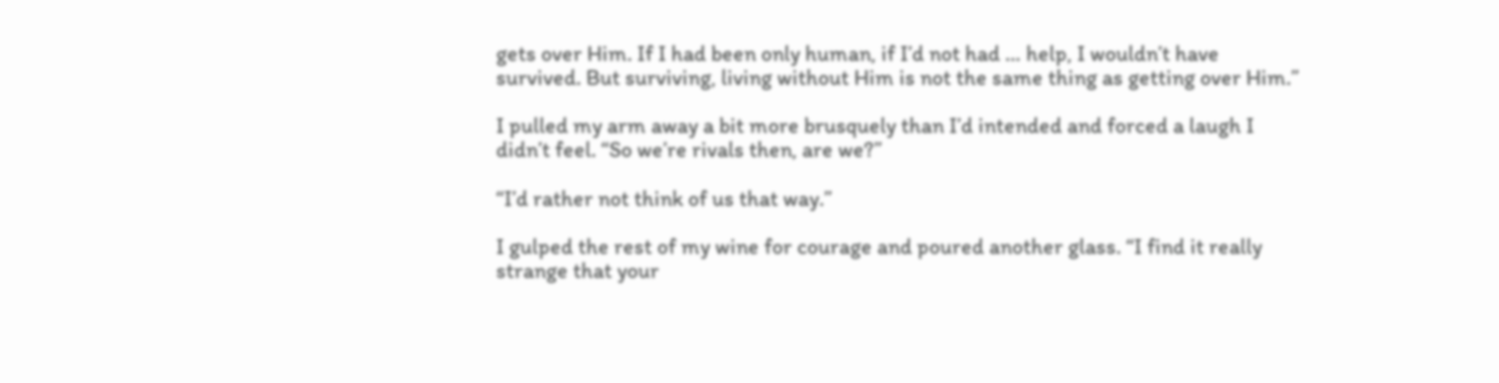gets over Him. If I had been only human, if I’d not had … help, I wouldn’t have survived. But surviving, living without Him is not the same thing as getting over Him.”

I pulled my arm away a bit more brusquely than I’d intended and forced a laugh I didn’t feel. “So we’re rivals then, are we?”

“I’d rather not think of us that way.”

I gulped the rest of my wine for courage and poured another glass. “I find it really strange that your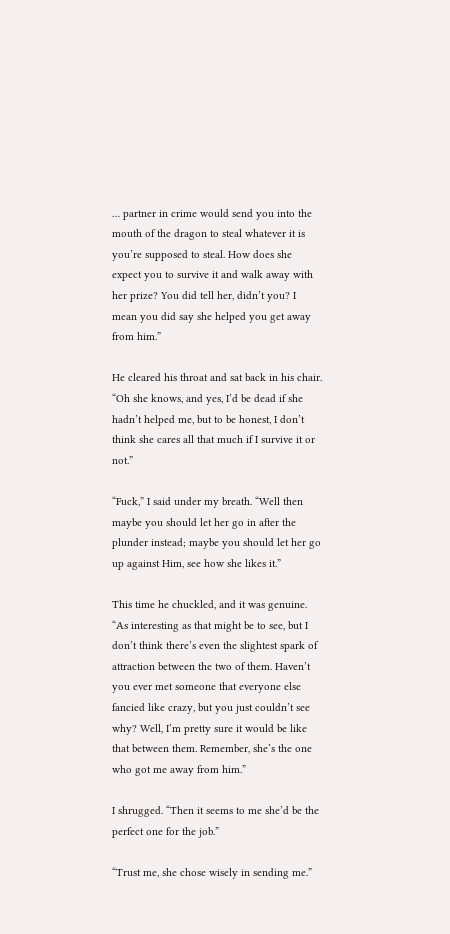… partner in crime would send you into the mouth of the dragon to steal whatever it is you’re supposed to steal. How does she expect you to survive it and walk away with her prize? You did tell her, didn’t you? I mean you did say she helped you get away from him.”

He cleared his throat and sat back in his chair. “Oh she knows, and yes, I’d be dead if she hadn’t helped me, but to be honest, I don’t think she cares all that much if I survive it or not.”

“Fuck,” I said under my breath. “Well then maybe you should let her go in after the plunder instead; maybe you should let her go up against Him, see how she likes it.”

This time he chuckled, and it was genuine. “As interesting as that might be to see, but I don’t think there’s even the slightest spark of attraction between the two of them. Haven’t you ever met someone that everyone else fancied like crazy, but you just couldn’t see why? Well, I’m pretty sure it would be like that between them. Remember, she’s the one who got me away from him.”

I shrugged. “Then it seems to me she’d be the perfect one for the job.”

“Trust me, she chose wisely in sending me.”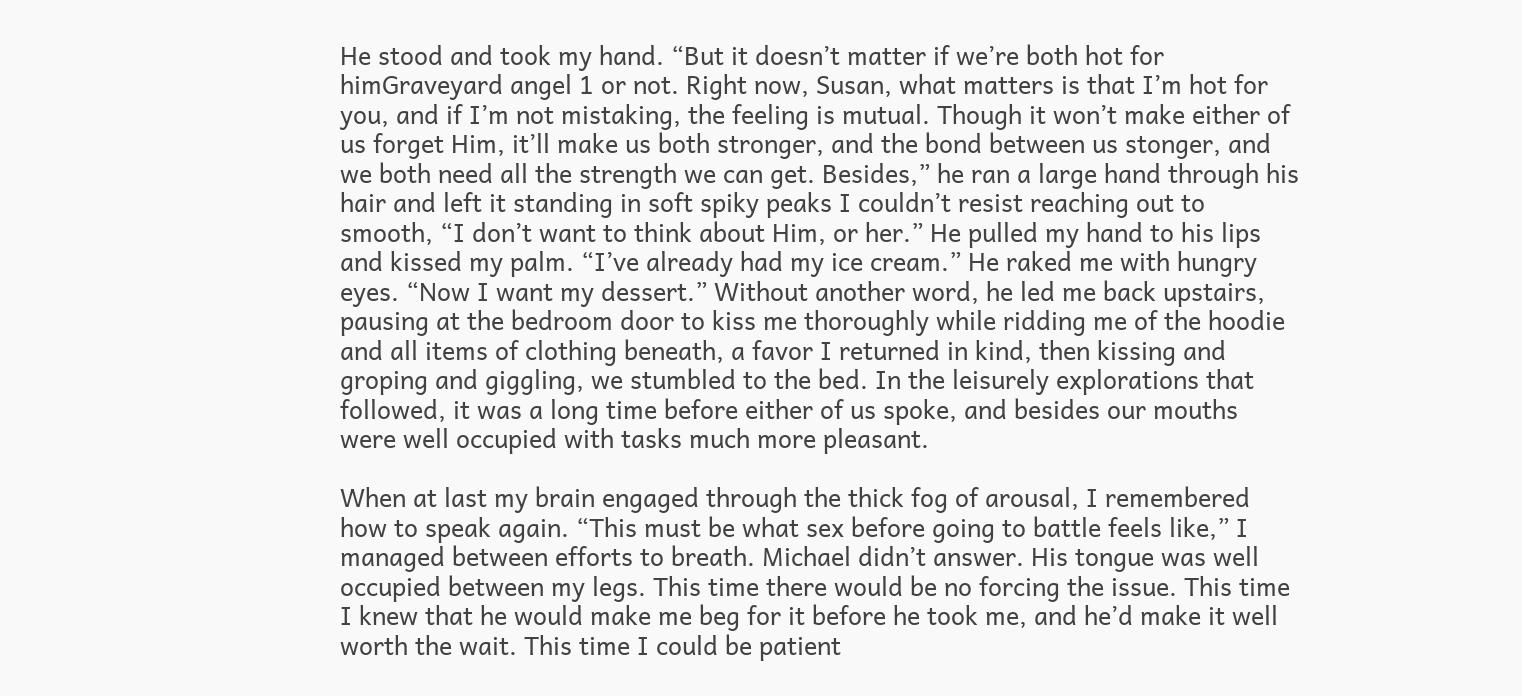He stood and took my hand. “But it doesn’t matter if we’re both hot for himGraveyard angel 1 or not. Right now, Susan, what matters is that I’m hot for you, and if I’m not mistaking, the feeling is mutual. Though it won’t make either of us forget Him, it’ll make us both stronger, and the bond between us stonger, and we both need all the strength we can get. Besides,” he ran a large hand through his hair and left it standing in soft spiky peaks I couldn’t resist reaching out to smooth, “I don’t want to think about Him, or her.” He pulled my hand to his lips and kissed my palm. “I’ve already had my ice cream.” He raked me with hungry eyes. “Now I want my dessert.” Without another word, he led me back upstairs, pausing at the bedroom door to kiss me thoroughly while ridding me of the hoodie and all items of clothing beneath, a favor I returned in kind, then kissing and groping and giggling, we stumbled to the bed. In the leisurely explorations that followed, it was a long time before either of us spoke, and besides our mouths were well occupied with tasks much more pleasant.

When at last my brain engaged through the thick fog of arousal, I remembered how to speak again. “This must be what sex before going to battle feels like,” I managed between efforts to breath. Michael didn’t answer. His tongue was well occupied between my legs. This time there would be no forcing the issue. This time I knew that he would make me beg for it before he took me, and he’d make it well worth the wait. This time I could be patient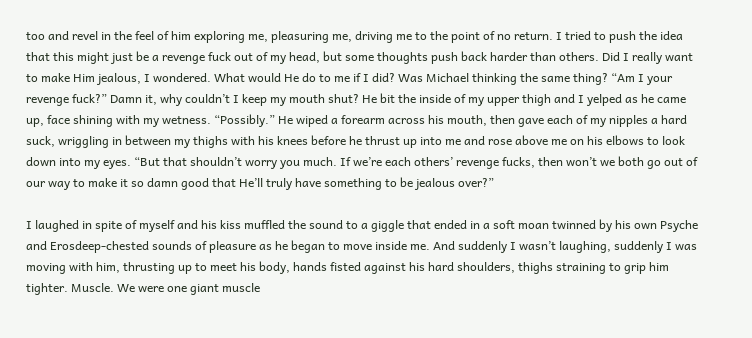too and revel in the feel of him exploring me, pleasuring me, driving me to the point of no return. I tried to push the idea that this might just be a revenge fuck out of my head, but some thoughts push back harder than others. Did I really want to make Him jealous, I wondered. What would He do to me if I did? Was Michael thinking the same thing? “Am I your revenge fuck?” Damn it, why couldn’t I keep my mouth shut? He bit the inside of my upper thigh and I yelped as he came up, face shining with my wetness. “Possibly.” He wiped a forearm across his mouth, then gave each of my nipples a hard suck, wriggling in between my thighs with his knees before he thrust up into me and rose above me on his elbows to look down into my eyes. “But that shouldn’t worry you much. If we’re each others’ revenge fucks, then won’t we both go out of our way to make it so damn good that He’ll truly have something to be jealous over?”

I laughed in spite of myself and his kiss muffled the sound to a giggle that ended in a soft moan twinned by his own Psyche and Erosdeep-chested sounds of pleasure as he began to move inside me. And suddenly I wasn’t laughing, suddenly I was moving with him, thrusting up to meet his body, hands fisted against his hard shoulders, thighs straining to grip him tighter. Muscle. We were one giant muscle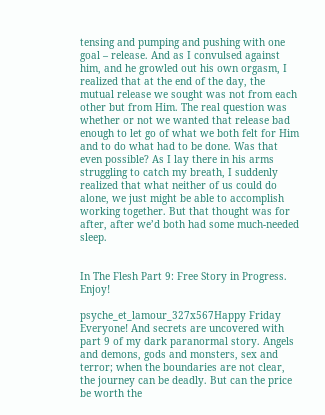tensing and pumping and pushing with one goal – release. And as I convulsed against him, and he growled out his own orgasm, I realized that at the end of the day, the mutual release we sought was not from each other but from Him. The real question was whether or not we wanted that release bad enough to let go of what we both felt for Him and to do what had to be done. Was that even possible? As I lay there in his arms struggling to catch my breath, I suddenly realized that what neither of us could do alone, we just might be able to accomplish working together. But that thought was for after, after we’d both had some much-needed sleep.


In The Flesh Part 9: Free Story in Progress. Enjoy!

psyche_et_lamour_327x567Happy Friday Everyone! And secrets are uncovered with part 9 of my dark paranormal story. Angels and demons, gods and monsters, sex and terror; when the boundaries are not clear, the journey can be deadly. But can the price be worth the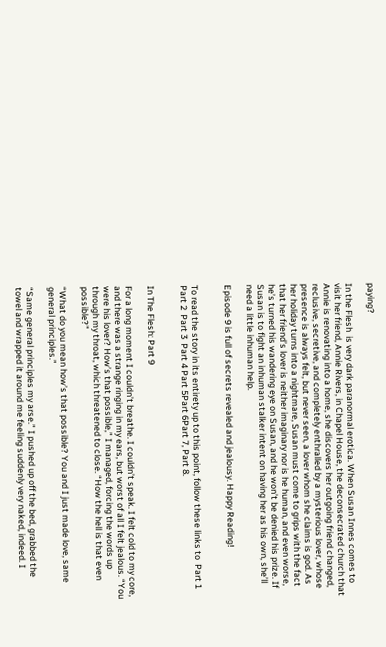paying?

In the Flesh  is very dark paranormal erotica. When Susan Innes comes to visit her friend, Annie Rivers, in Chapel House, the deconsecrated church that Annie is renovating into a home, she discovers her outgoing friend changed, reclusive, secretive, and completely enthralled by a mysterious lover, whose presence is always felt, but never seen, a lover whom she claims is god. As her holiday turns into a nightmare, Susan must come to grips with the fact that her friend’s lover is neither imaginary nor is he human, and even worse, he’s turned his wandering eye on Susan, and he won’t be denied his prize. If Susan is to fight an inhuman stalker intent on having her as his own, she’ll need a little inhuman help.

Episode 9 is full of secrets revealed and jealousy. Happy Reading!


To read the story in its entirety up to this point, follow these links to  Part 1  Part 2  Part 3  Part 4 Part 5Part 6Part 7, Part 8.


In The Flesh: Part 9

For a long moment I couldn’t breathe. I couldn’t speak. I felt cold to my core, and there was a strange ringing in my ears, but worst of all I felt jealous. “You were his lover? How’s that possible,” I managed, forcing the words up through my throat, which threatened to close. “How the hell is that even possible?”

“What do you mean how’s that possible? You and I just made love, same general principles.”

“Same general principles my arse.” I pushed up off the bed, grabbed the towel and wrapped it around me feeling suddenly very naked, indeed. I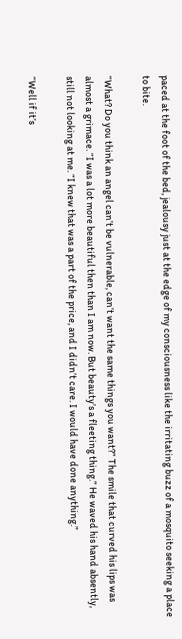paced at the foot of the bed, jealousy just at the edge of my consciousness like the irritating buzz of a mosquito seeking a place to bite.

“What? Do you think an angel can’t be vulnerable, can’t want the same things you want?” The smile that curved his lips was almost a grimace. “I was a lot more beautiful then than I am now. But beauty’s a fleeting thing.” He waved his hand absently, still not looking at me. “I knew that was a part of the price, and I didn’t care. I would have done anything.”

“Well if it’s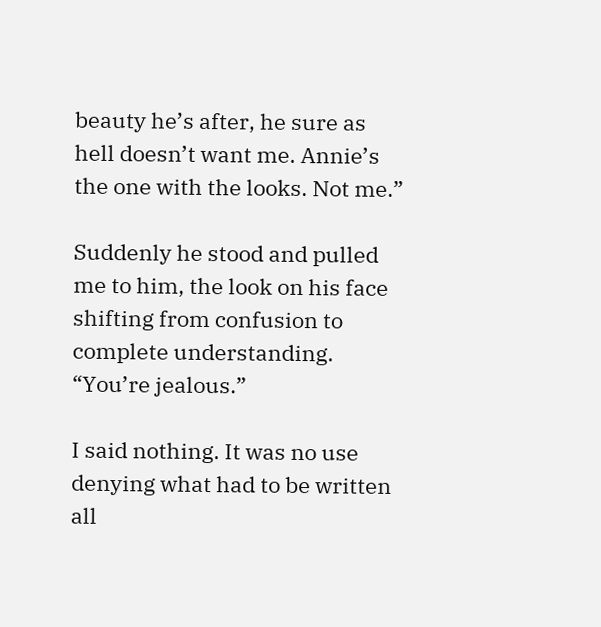beauty he’s after, he sure as hell doesn’t want me. Annie’s the one with the looks. Not me.”

Suddenly he stood and pulled me to him, the look on his face shifting from confusion to complete understanding. “You’re jealous.”

I said nothing. It was no use denying what had to be written all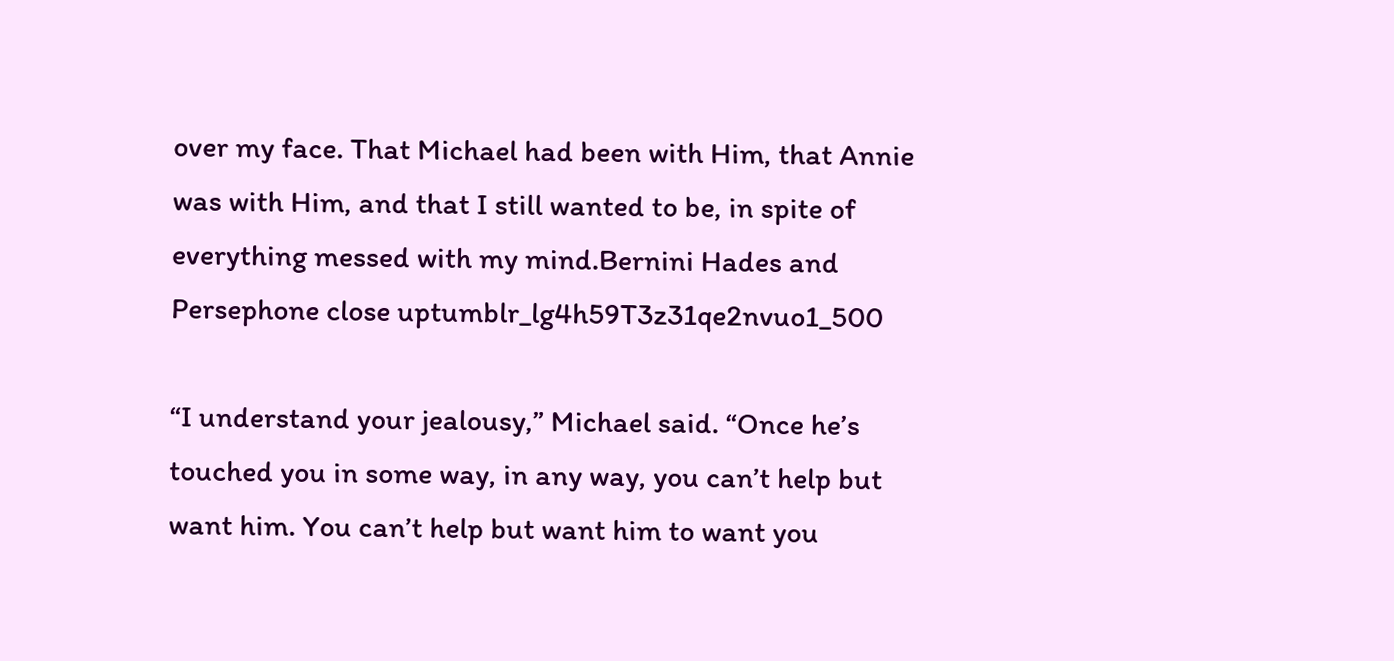over my face. That Michael had been with Him, that Annie was with Him, and that I still wanted to be, in spite of everything messed with my mind.Bernini Hades and Persephone close uptumblr_lg4h59T3z31qe2nvuo1_500

“I understand your jealousy,” Michael said. “Once he’s touched you in some way, in any way, you can’t help but want him. You can’t help but want him to want you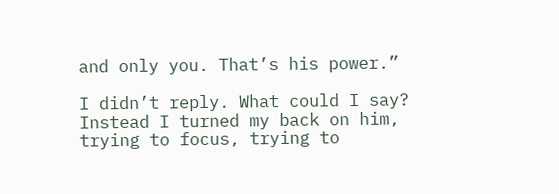and only you. That’s his power.”

I didn’t reply. What could I say? Instead I turned my back on him, trying to focus, trying to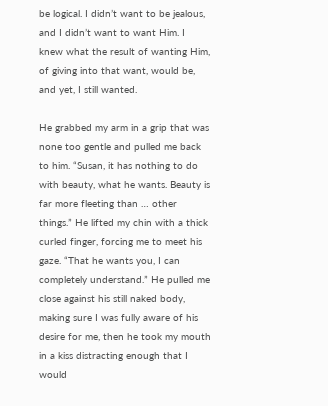be logical. I didn’t want to be jealous, and I didn’t want to want Him. I knew what the result of wanting Him, of giving into that want, would be, and yet, I still wanted.

He grabbed my arm in a grip that was none too gentle and pulled me back to him. “Susan, it has nothing to do with beauty, what he wants. Beauty is far more fleeting than … other things.” He lifted my chin with a thick curled finger, forcing me to meet his gaze. “That he wants you, I can completely understand.” He pulled me close against his still naked body, making sure I was fully aware of his desire for me, then he took my mouth in a kiss distracting enough that I would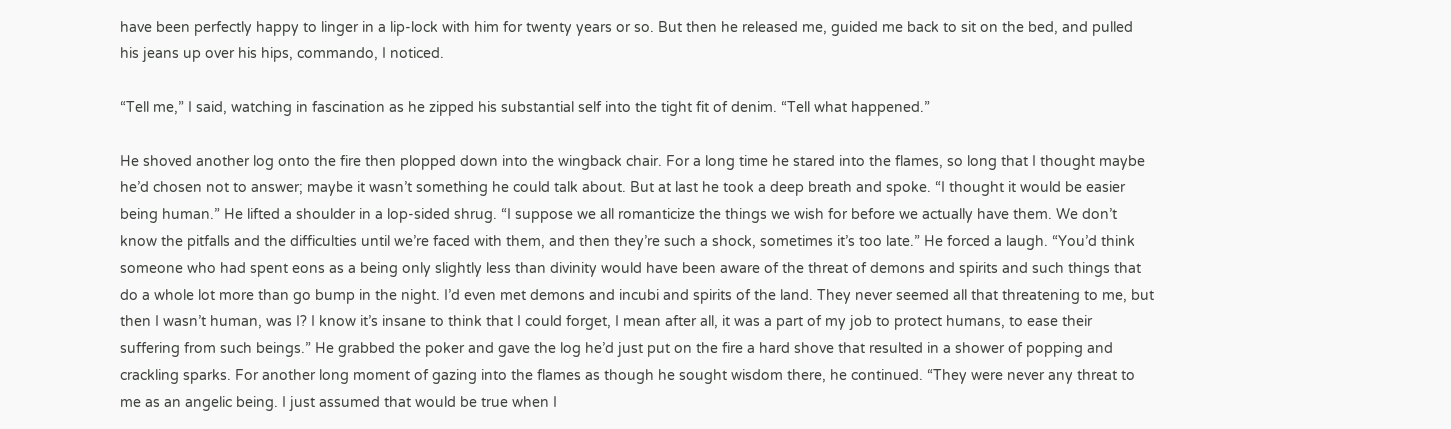have been perfectly happy to linger in a lip-lock with him for twenty years or so. But then he released me, guided me back to sit on the bed, and pulled his jeans up over his hips, commando, I noticed.

“Tell me,” I said, watching in fascination as he zipped his substantial self into the tight fit of denim. “Tell what happened.”

He shoved another log onto the fire then plopped down into the wingback chair. For a long time he stared into the flames, so long that I thought maybe he’d chosen not to answer; maybe it wasn’t something he could talk about. But at last he took a deep breath and spoke. “I thought it would be easier being human.” He lifted a shoulder in a lop-sided shrug. “I suppose we all romanticize the things we wish for before we actually have them. We don’t know the pitfalls and the difficulties until we’re faced with them, and then they’re such a shock, sometimes it’s too late.” He forced a laugh. “You’d think someone who had spent eons as a being only slightly less than divinity would have been aware of the threat of demons and spirits and such things that do a whole lot more than go bump in the night. I’d even met demons and incubi and spirits of the land. They never seemed all that threatening to me, but then I wasn’t human, was I? I know it’s insane to think that I could forget, I mean after all, it was a part of my job to protect humans, to ease their suffering from such beings.” He grabbed the poker and gave the log he’d just put on the fire a hard shove that resulted in a shower of popping and crackling sparks. For another long moment of gazing into the flames as though he sought wisdom there, he continued. “They were never any threat to me as an angelic being. I just assumed that would be true when I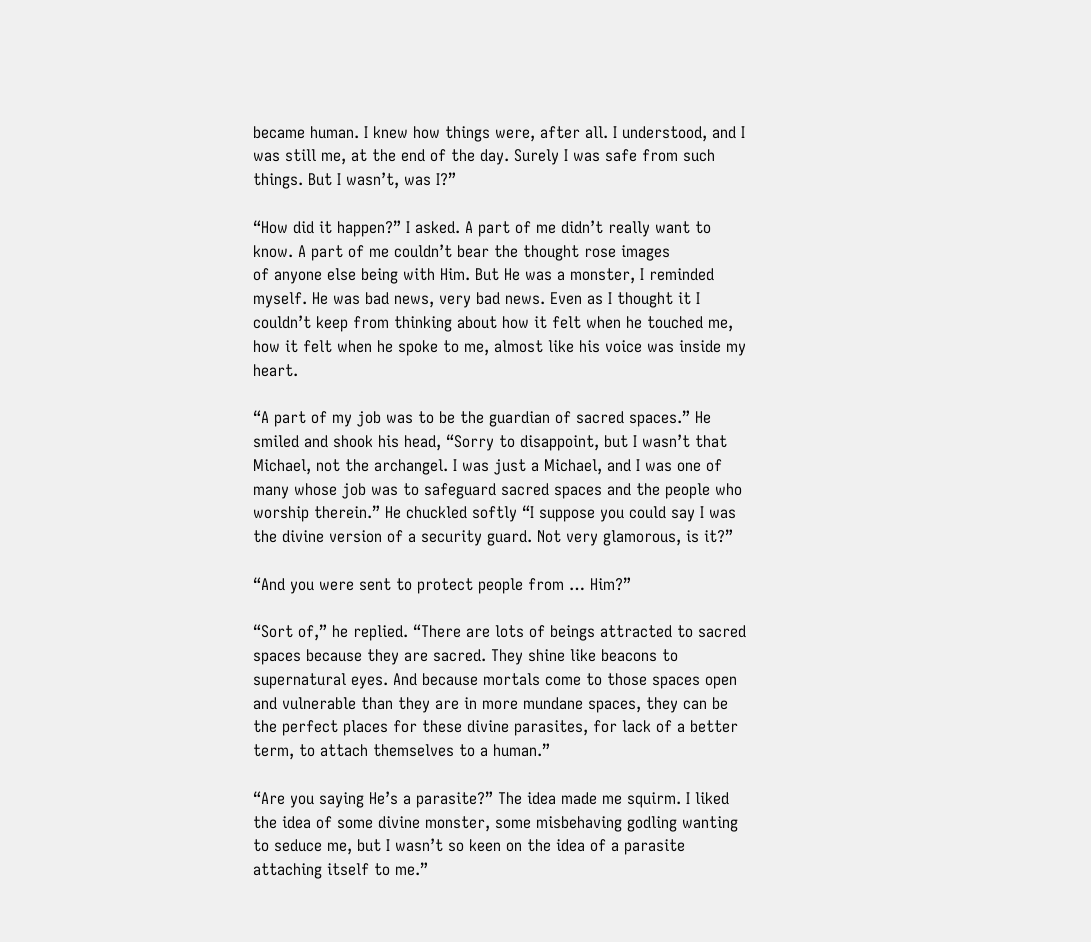became human. I knew how things were, after all. I understood, and I was still me, at the end of the day. Surely I was safe from such things. But I wasn’t, was I?”

“How did it happen?” I asked. A part of me didn’t really want to know. A part of me couldn’t bear the thought rose images
of anyone else being with Him. But He was a monster, I reminded myself. He was bad news, very bad news. Even as I thought it I couldn’t keep from thinking about how it felt when he touched me, how it felt when he spoke to me, almost like his voice was inside my heart.

“A part of my job was to be the guardian of sacred spaces.” He smiled and shook his head, “Sorry to disappoint, but I wasn’t that Michael, not the archangel. I was just a Michael, and I was one of many whose job was to safeguard sacred spaces and the people who worship therein.” He chuckled softly “I suppose you could say I was the divine version of a security guard. Not very glamorous, is it?”

“And you were sent to protect people from … Him?”

“Sort of,” he replied. “There are lots of beings attracted to sacred spaces because they are sacred. They shine like beacons to supernatural eyes. And because mortals come to those spaces open and vulnerable than they are in more mundane spaces, they can be the perfect places for these divine parasites, for lack of a better term, to attach themselves to a human.”

“Are you saying He’s a parasite?” The idea made me squirm. I liked the idea of some divine monster, some misbehaving godling wanting to seduce me, but I wasn’t so keen on the idea of a parasite attaching itself to me.”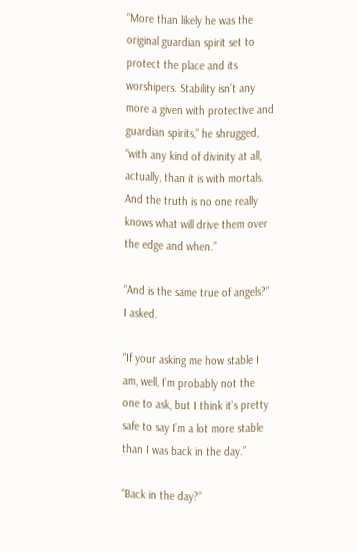“More than likely he was the original guardian spirit set to protect the place and its worshipers. Stability isn’t any more a given with protective and guardian spirits,” he shrugged, “with any kind of divinity at all, actually, than it is with mortals. And the truth is no one really knows what will drive them over the edge and when.”

“And is the same true of angels?” I asked.

“If your asking me how stable I am, well, I’m probably not the one to ask, but I think it’s pretty safe to say I’m a lot more stable than I was back in the day.”

“Back in the day?”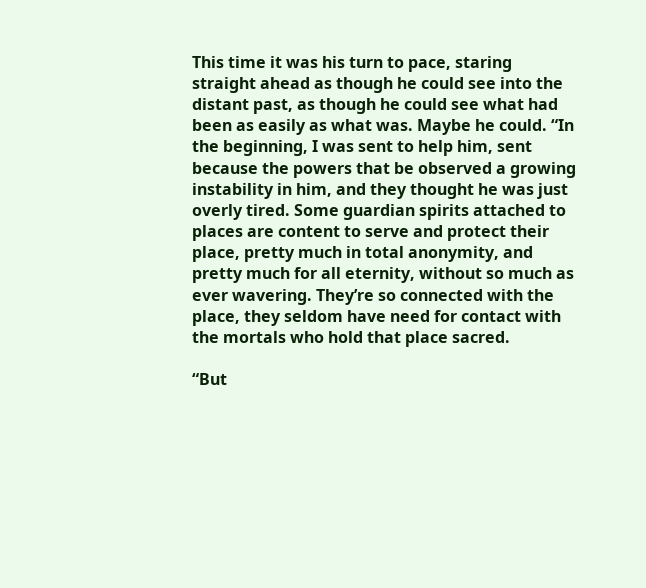This time it was his turn to pace, staring straight ahead as though he could see into the distant past, as though he could see what had been as easily as what was. Maybe he could. “In the beginning, I was sent to help him, sent because the powers that be observed a growing instability in him, and they thought he was just overly tired. Some guardian spirits attached to places are content to serve and protect their place, pretty much in total anonymity, and pretty much for all eternity, without so much as ever wavering. They’re so connected with the place, they seldom have need for contact with the mortals who hold that place sacred.

“But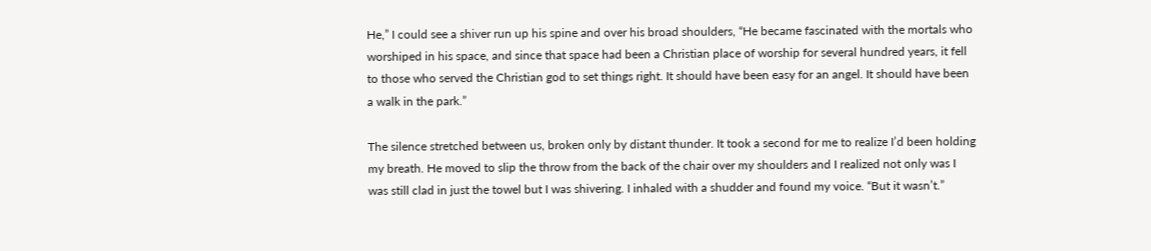He,” I could see a shiver run up his spine and over his broad shoulders, “He became fascinated with the mortals who worshiped in his space, and since that space had been a Christian place of worship for several hundred years, it fell to those who served the Christian god to set things right. It should have been easy for an angel. It should have been a walk in the park.”

The silence stretched between us, broken only by distant thunder. It took a second for me to realize I’d been holding my breath. He moved to slip the throw from the back of the chair over my shoulders and I realized not only was I was still clad in just the towel but I was shivering. I inhaled with a shudder and found my voice. “But it wasn’t.”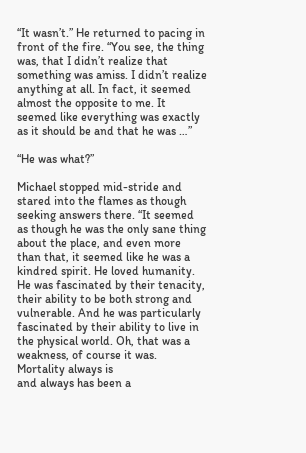“It wasn’t.” He returned to pacing in front of the fire. “You see, the thing was, that I didn’t realize that something was amiss. I didn’t realize anything at all. In fact, it seemed almost the opposite to me. It seemed like everything was exactly as it should be and that he was …”

“He was what?”

Michael stopped mid-stride and stared into the flames as though seeking answers there. “It seemed as though he was the only sane thing about the place, and even more than that, it seemed like he was a kindred spirit. He loved humanity. He was fascinated by their tenacity, their ability to be both strong and vulnerable. And he was particularly fascinated by their ability to live in the physical world. Oh, that was a weakness, of course it was. Mortality always is
and always has been a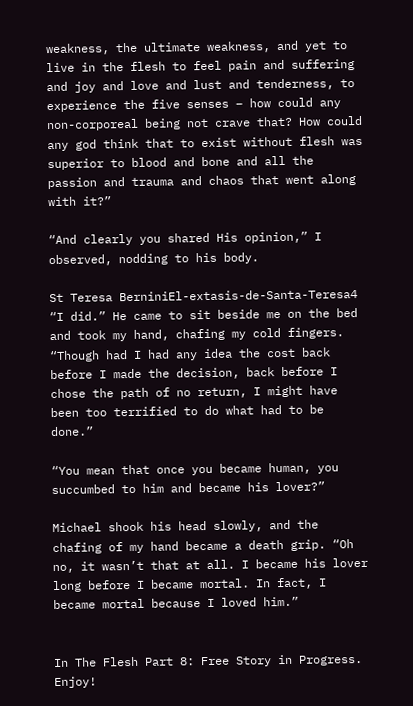weakness, the ultimate weakness, and yet to live in the flesh to feel pain and suffering and joy and love and lust and tenderness, to experience the five senses – how could any non-corporeal being not crave that? How could any god think that to exist without flesh was superior to blood and bone and all the passion and trauma and chaos that went along with it?”

“And clearly you shared His opinion,” I observed, nodding to his body.

St Teresa BerniniEl-extasis-de-Santa-Teresa4               “I did.” He came to sit beside me on the bed and took my hand, chafing my cold fingers. “Though had I had any idea the cost back before I made the decision, back before I chose the path of no return, I might have been too terrified to do what had to be done.”

“You mean that once you became human, you succumbed to him and became his lover?”

Michael shook his head slowly, and the chafing of my hand became a death grip. “Oh no, it wasn’t that at all. I became his lover long before I became mortal. In fact, I became mortal because I loved him.”


In The Flesh Part 8: Free Story in Progress. Enjoy!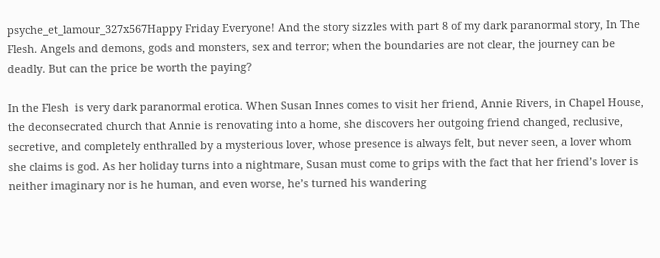psyche_et_lamour_327x567Happy Friday Everyone! And the story sizzles with part 8 of my dark paranormal story, In The Flesh. Angels and demons, gods and monsters, sex and terror; when the boundaries are not clear, the journey can be deadly. But can the price be worth the paying?

In the Flesh  is very dark paranormal erotica. When Susan Innes comes to visit her friend, Annie Rivers, in Chapel House, the deconsecrated church that Annie is renovating into a home, she discovers her outgoing friend changed, reclusive, secretive, and completely enthralled by a mysterious lover, whose presence is always felt, but never seen, a lover whom she claims is god. As her holiday turns into a nightmare, Susan must come to grips with the fact that her friend’s lover is neither imaginary nor is he human, and even worse, he’s turned his wandering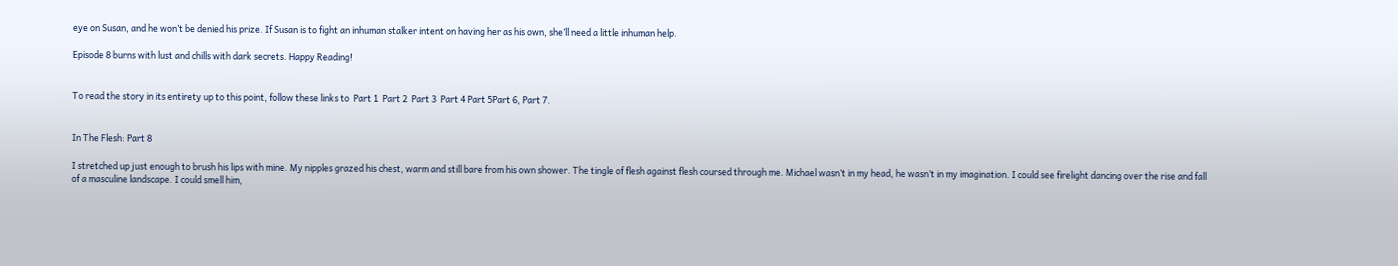eye on Susan, and he won’t be denied his prize. If Susan is to fight an inhuman stalker intent on having her as his own, she’ll need a little inhuman help.

Episode 8 burns with lust and chills with dark secrets. Happy Reading!


To read the story in its entirety up to this point, follow these links to  Part 1  Part 2  Part 3  Part 4 Part 5Part 6, Part 7.


In The Flesh: Part 8

I stretched up just enough to brush his lips with mine. My nipples grazed his chest, warm and still bare from his own shower. The tingle of flesh against flesh coursed through me. Michael wasn’t in my head, he wasn’t in my imagination. I could see firelight dancing over the rise and fall of a masculine landscape. I could smell him,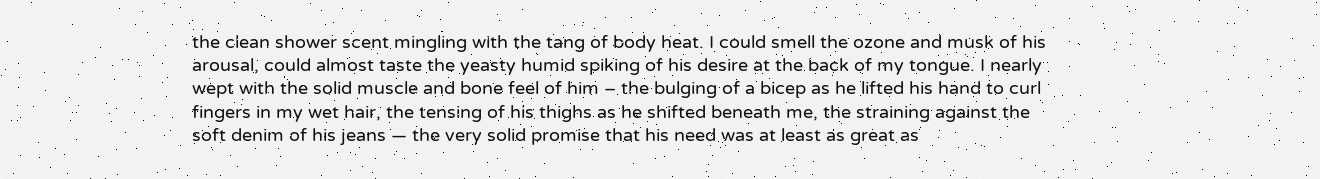the clean shower scent mingling with the tang of body heat. I could smell the ozone and musk of his arousal, could almost taste the yeasty humid spiking of his desire at the back of my tongue. I nearly wept with the solid muscle and bone feel of him – the bulging of a bicep as he lifted his hand to curl fingers in my wet hair, the tensing of his thighs as he shifted beneath me, the straining against the soft denim of his jeans — the very solid promise that his need was at least as great as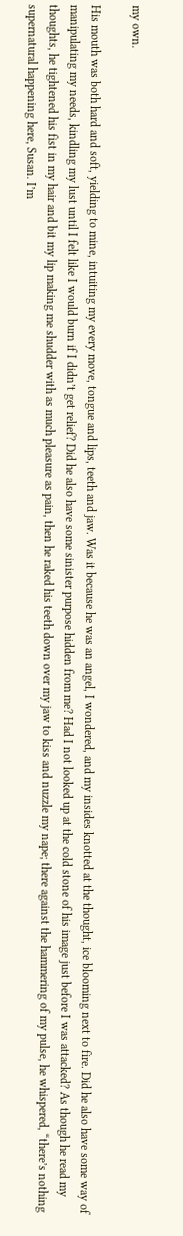my own.

His mouth was both hard and soft, yielding to mine, intuiting my every move, tongue and lips, teeth and jaw. Was it because he was an angel, I wondered, and my insides knotted at the thought, ice blooming next to fire. Did he also have some way of manipulating my needs, kindling my lust until I felt like I would burn if I didn’t get relief? Did he also have some sinister purpose hidden from me? Had I not looked up at the cold stone of his image just before I was attacked? As though he read my thoughts, he tightened his fist in my hair and bit my lip making me shudder with as much pleasure as pain, then he raked his teeth down over my jaw to kiss and nuzzle my nape; there against the hammering of my pulse, he whispered, “there’s nothing supernatural happening here, Susan. I’m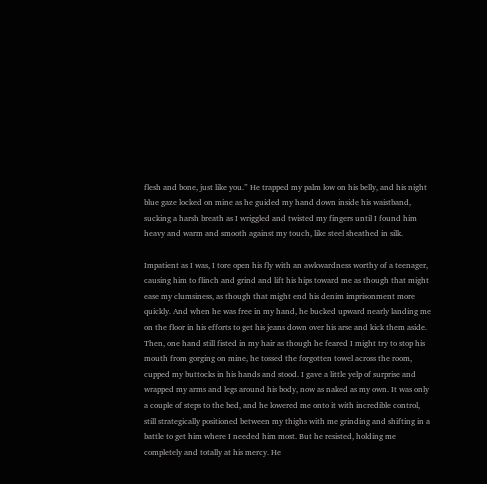flesh and bone, just like you.” He trapped my palm low on his belly, and his night blue gaze locked on mine as he guided my hand down inside his waistband, sucking a harsh breath as I wriggled and twisted my fingers until I found him heavy and warm and smooth against my touch, like steel sheathed in silk.

Impatient as I was, I tore open his fly with an awkwardness worthy of a teenager, causing him to flinch and grind and lift his hips toward me as though that might ease my clumsiness, as though that might end his denim imprisonment more quickly. And when he was free in my hand, he bucked upward nearly landing me on the floor in his efforts to get his jeans down over his arse and kick them aside. Then, one hand still fisted in my hair as though he feared I might try to stop his mouth from gorging on mine, he tossed the forgotten towel across the room, cupped my buttocks in his hands and stood. I gave a little yelp of surprise and wrapped my arms and legs around his body, now as naked as my own. It was only a couple of steps to the bed, and he lowered me onto it with incredible control, still strategically positioned between my thighs with me grinding and shifting in a battle to get him where I needed him most. But he resisted, holding me completely and totally at his mercy. He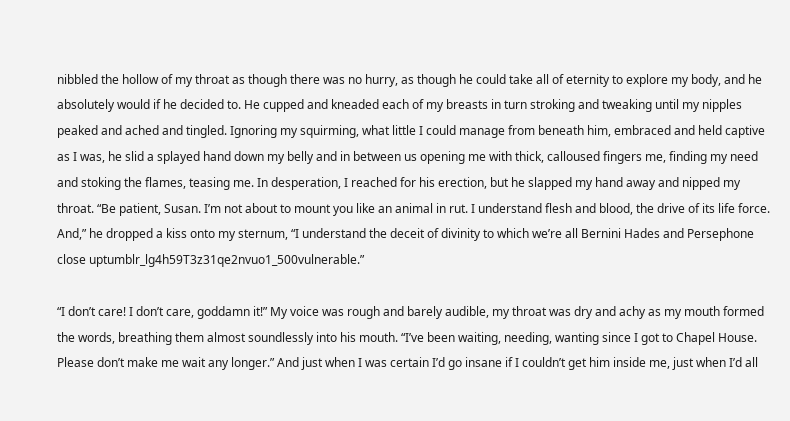nibbled the hollow of my throat as though there was no hurry, as though he could take all of eternity to explore my body, and he absolutely would if he decided to. He cupped and kneaded each of my breasts in turn stroking and tweaking until my nipples peaked and ached and tingled. Ignoring my squirming, what little I could manage from beneath him, embraced and held captive as I was, he slid a splayed hand down my belly and in between us opening me with thick, calloused fingers me, finding my need and stoking the flames, teasing me. In desperation, I reached for his erection, but he slapped my hand away and nipped my throat. “Be patient, Susan. I’m not about to mount you like an animal in rut. I understand flesh and blood, the drive of its life force. And,” he dropped a kiss onto my sternum, “I understand the deceit of divinity to which we’re all Bernini Hades and Persephone close uptumblr_lg4h59T3z31qe2nvuo1_500vulnerable.”

“I don’t care! I don’t care, goddamn it!” My voice was rough and barely audible, my throat was dry and achy as my mouth formed the words, breathing them almost soundlessly into his mouth. “I’ve been waiting, needing, wanting since I got to Chapel House. Please don’t make me wait any longer.” And just when I was certain I’d go insane if I couldn’t get him inside me, just when I’d all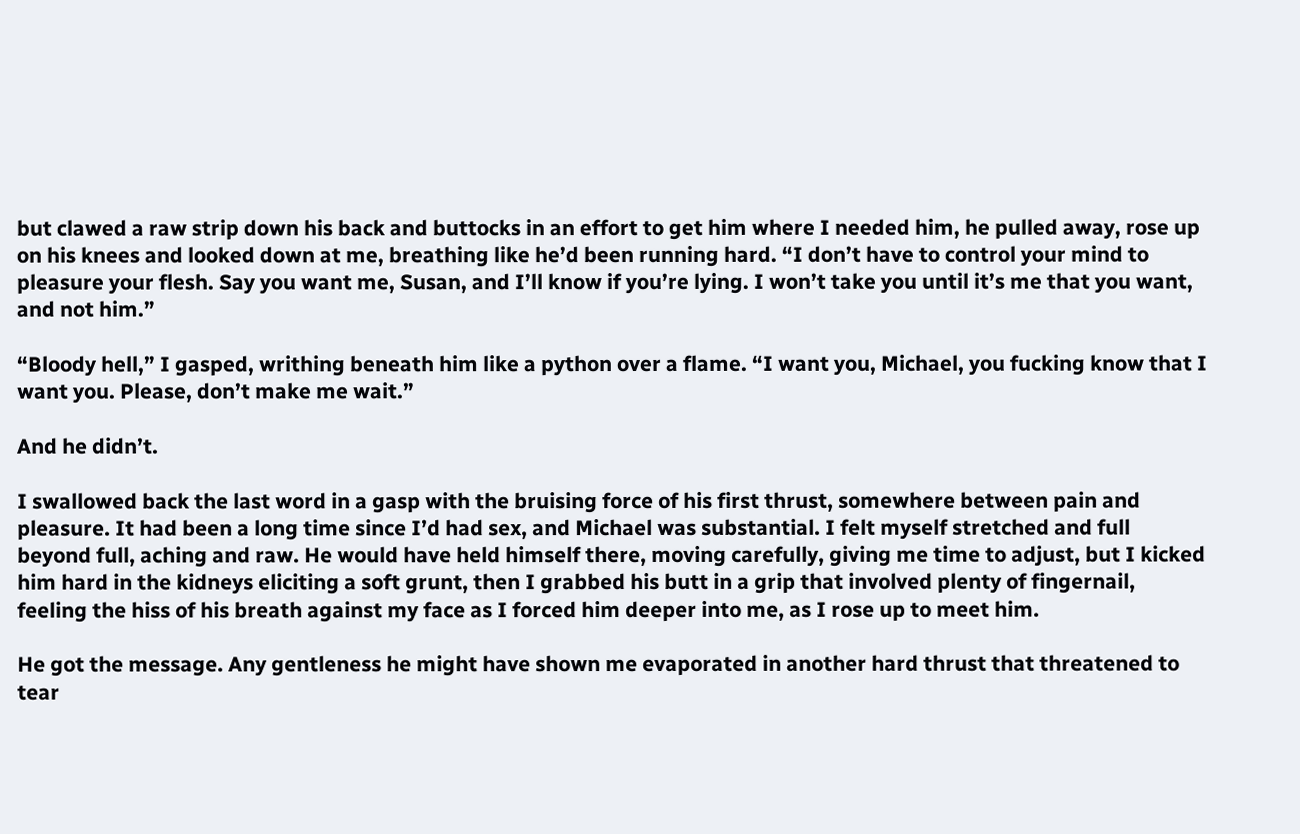but clawed a raw strip down his back and buttocks in an effort to get him where I needed him, he pulled away, rose up on his knees and looked down at me, breathing like he’d been running hard. “I don’t have to control your mind to pleasure your flesh. Say you want me, Susan, and I’ll know if you’re lying. I won’t take you until it’s me that you want, and not him.”

“Bloody hell,” I gasped, writhing beneath him like a python over a flame. “I want you, Michael, you fucking know that I want you. Please, don’t make me wait.”

And he didn’t.

I swallowed back the last word in a gasp with the bruising force of his first thrust, somewhere between pain and pleasure. It had been a long time since I’d had sex, and Michael was substantial. I felt myself stretched and full beyond full, aching and raw. He would have held himself there, moving carefully, giving me time to adjust, but I kicked him hard in the kidneys eliciting a soft grunt, then I grabbed his butt in a grip that involved plenty of fingernail, feeling the hiss of his breath against my face as I forced him deeper into me, as I rose up to meet him.

He got the message. Any gentleness he might have shown me evaporated in another hard thrust that threatened to tear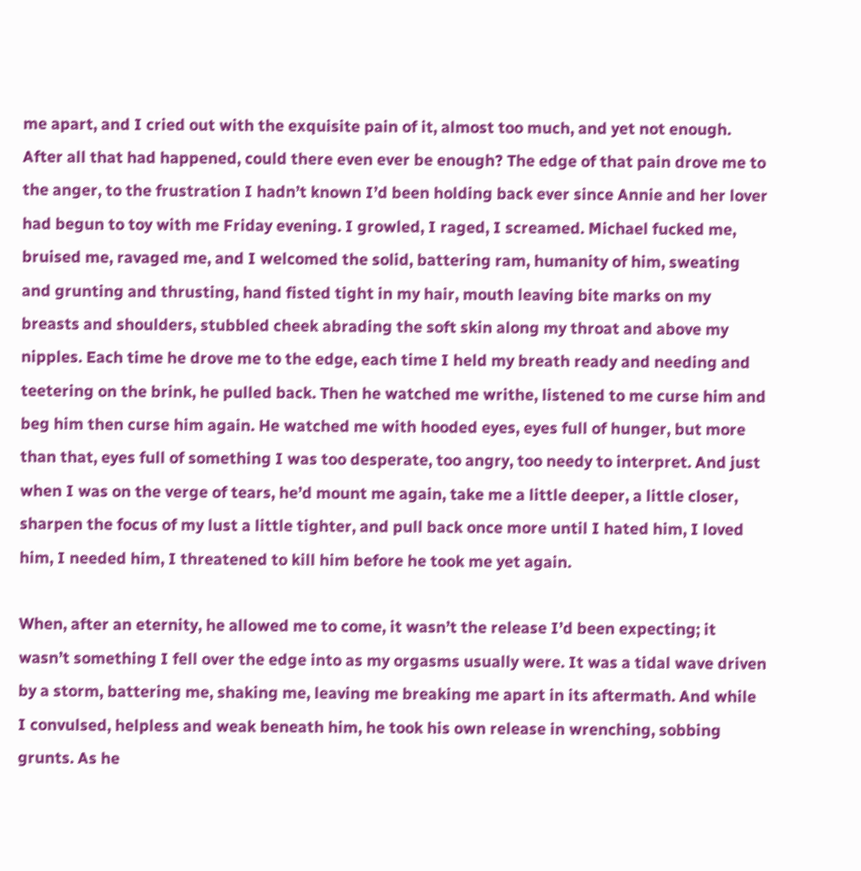me apart, and I cried out with the exquisite pain of it, almost too much, and yet not enough. After all that had happened, could there even ever be enough? The edge of that pain drove me to the anger, to the frustration I hadn’t known I’d been holding back ever since Annie and her lover had begun to toy with me Friday evening. I growled, I raged, I screamed. Michael fucked me, bruised me, ravaged me, and I welcomed the solid, battering ram, humanity of him, sweating and grunting and thrusting, hand fisted tight in my hair, mouth leaving bite marks on my breasts and shoulders, stubbled cheek abrading the soft skin along my throat and above my nipples. Each time he drove me to the edge, each time I held my breath ready and needing and teetering on the brink, he pulled back. Then he watched me writhe, listened to me curse him and beg him then curse him again. He watched me with hooded eyes, eyes full of hunger, but more than that, eyes full of something I was too desperate, too angry, too needy to interpret. And just when I was on the verge of tears, he’d mount me again, take me a little deeper, a little closer, sharpen the focus of my lust a little tighter, and pull back once more until I hated him, I loved him, I needed him, I threatened to kill him before he took me yet again.

When, after an eternity, he allowed me to come, it wasn’t the release I’d been expecting; it wasn’t something I fell over the edge into as my orgasms usually were. It was a tidal wave driven by a storm, battering me, shaking me, leaving me breaking me apart in its aftermath. And while I convulsed, helpless and weak beneath him, he took his own release in wrenching, sobbing grunts. As he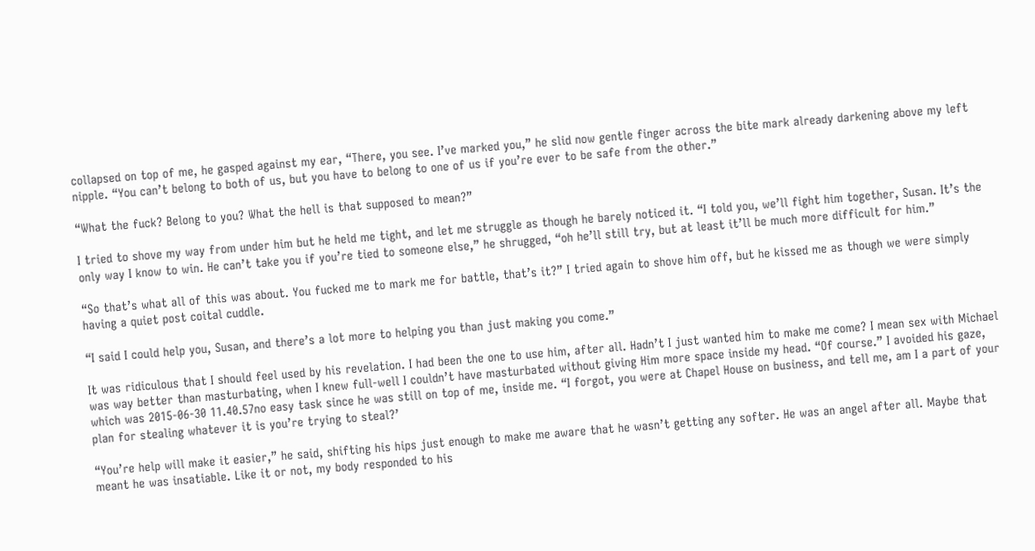collapsed on top of me, he gasped against my ear, “There, you see. I’ve marked you,” he slid now gentle finger across the bite mark already darkening above my left nipple. “You can’t belong to both of us, but you have to belong to one of us if you’re ever to be safe from the other.”

“What the fuck? Belong to you? What the hell is that supposed to mean?”

I tried to shove my way from under him but he held me tight, and let me struggle as though he barely noticed it. “I told you, we’ll fight him together, Susan. It’s the only way I know to win. He can’t take you if you’re tied to someone else,” he shrugged, “oh he’ll still try, but at least it’ll be much more difficult for him.”

“So that’s what all of this was about. You fucked me to mark me for battle, that’s it?” I tried again to shove him off, but he kissed me as though we were simply having a quiet post coital cuddle.

“I said I could help you, Susan, and there’s a lot more to helping you than just making you come.”

It was ridiculous that I should feel used by his revelation. I had been the one to use him, after all. Hadn’t I just wanted him to make me come? I mean sex with Michael was way better than masturbating, when I knew full-well I couldn’t have masturbated without giving Him more space inside my head. “Of course.” I avoided his gaze, which was 2015-06-30 11.40.57no easy task since he was still on top of me, inside me. “I forgot, you were at Chapel House on business, and tell me, am I a part of your plan for stealing whatever it is you’re trying to steal?’

“You’re help will make it easier,” he said, shifting his hips just enough to make me aware that he wasn’t getting any softer. He was an angel after all. Maybe that meant he was insatiable. Like it or not, my body responded to his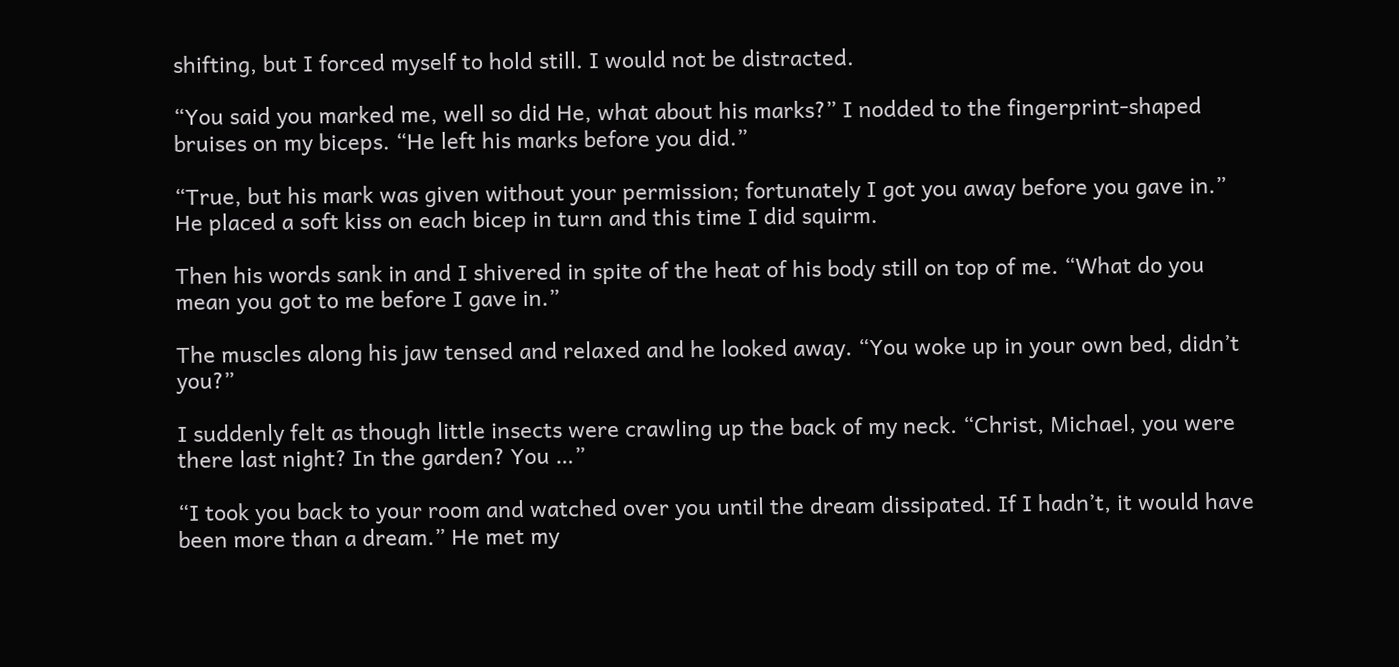shifting, but I forced myself to hold still. I would not be distracted.

“You said you marked me, well so did He, what about his marks?” I nodded to the fingerprint-shaped bruises on my biceps. “He left his marks before you did.”

“True, but his mark was given without your permission; fortunately I got you away before you gave in.” He placed a soft kiss on each bicep in turn and this time I did squirm.

Then his words sank in and I shivered in spite of the heat of his body still on top of me. “What do you mean you got to me before I gave in.”

The muscles along his jaw tensed and relaxed and he looked away. “You woke up in your own bed, didn’t you?”

I suddenly felt as though little insects were crawling up the back of my neck. “Christ, Michael, you were there last night? In the garden? You …”

“I took you back to your room and watched over you until the dream dissipated. If I hadn’t, it would have been more than a dream.” He met my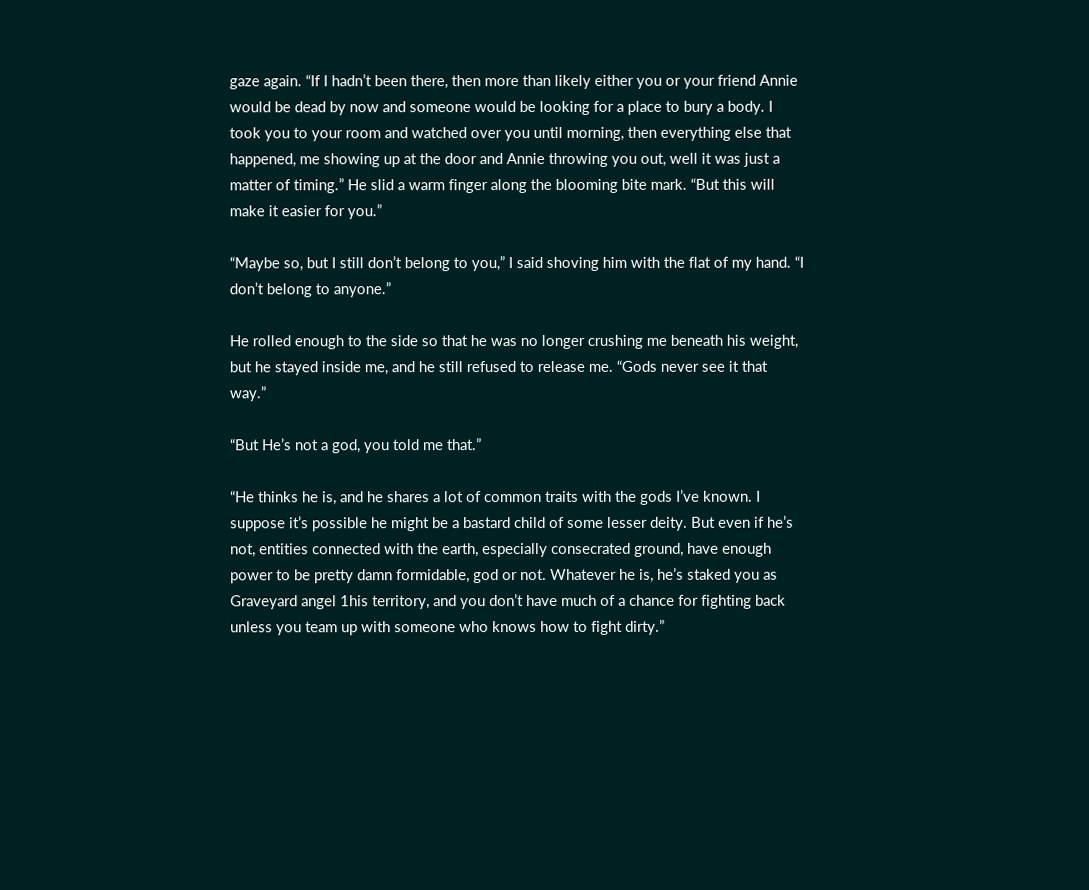gaze again. “If I hadn’t been there, then more than likely either you or your friend Annie would be dead by now and someone would be looking for a place to bury a body. I took you to your room and watched over you until morning, then everything else that happened, me showing up at the door and Annie throwing you out, well it was just a matter of timing.” He slid a warm finger along the blooming bite mark. “But this will make it easier for you.”

“Maybe so, but I still don’t belong to you,” I said shoving him with the flat of my hand. “I don’t belong to anyone.”

He rolled enough to the side so that he was no longer crushing me beneath his weight, but he stayed inside me, and he still refused to release me. “Gods never see it that way.”

“But He’s not a god, you told me that.”

“He thinks he is, and he shares a lot of common traits with the gods I’ve known. I suppose it’s possible he might be a bastard child of some lesser deity. But even if he’s not, entities connected with the earth, especially consecrated ground, have enough power to be pretty damn formidable, god or not. Whatever he is, he’s staked you as Graveyard angel 1his territory, and you don’t have much of a chance for fighting back unless you team up with someone who knows how to fight dirty.”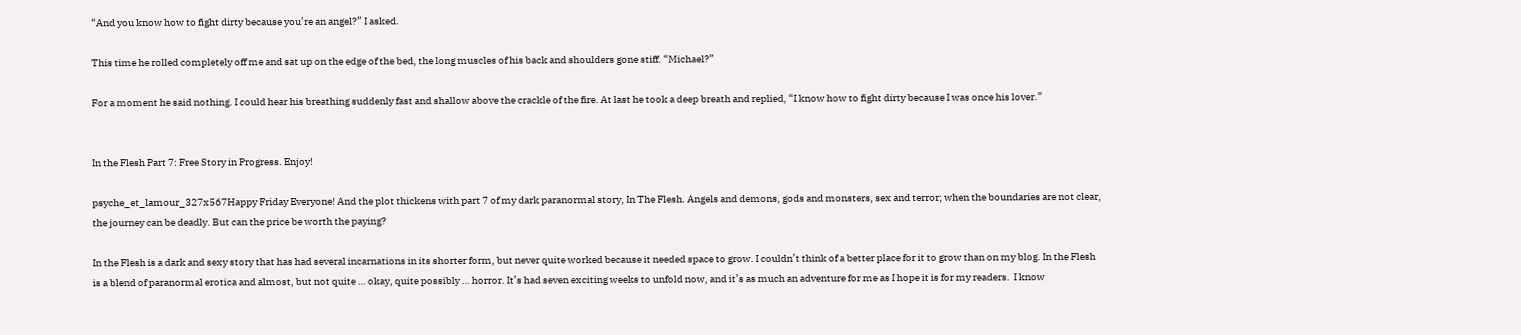“And you know how to fight dirty because you’re an angel?” I asked.

This time he rolled completely off me and sat up on the edge of the bed, the long muscles of his back and shoulders gone stiff. “Michael?”

For a moment he said nothing. I could hear his breathing suddenly fast and shallow above the crackle of the fire. At last he took a deep breath and replied, “I know how to fight dirty because I was once his lover.”


In the Flesh Part 7: Free Story in Progress. Enjoy!

psyche_et_lamour_327x567Happy Friday Everyone! And the plot thickens with part 7 of my dark paranormal story, In The Flesh. Angels and demons, gods and monsters, sex and terror; when the boundaries are not clear, the journey can be deadly. But can the price be worth the paying?

In the Flesh is a dark and sexy story that has had several incarnations in its shorter form, but never quite worked because it needed space to grow. I couldn’t think of a better place for it to grow than on my blog. In the Flesh is a blend of paranormal erotica and almost, but not quite … okay, quite possibly … horror. It’s had seven exciting weeks to unfold now, and it’s as much an adventure for me as I hope it is for my readers.  I know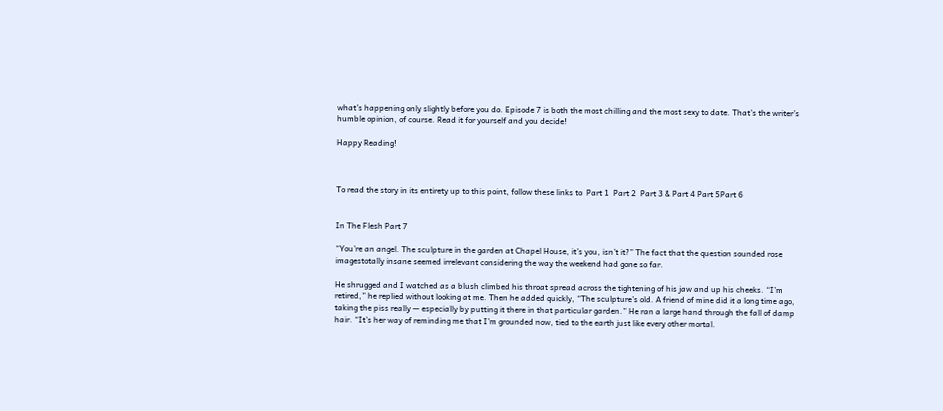what’s happening only slightly before you do. Episode 7 is both the most chilling and the most sexy to date. That’s the writer’s humble opinion, of course. Read it for yourself and you decide!

Happy Reading!



To read the story in its entirety up to this point, follow these links to  Part 1  Part 2  Part 3 & Part 4 Part 5Part 6


In The Flesh Part 7

“You’re an angel. The sculpture in the garden at Chapel House, it’s you, isn’t it?” The fact that the question sounded rose imagestotally insane seemed irrelevant considering the way the weekend had gone so far.

He shrugged and I watched as a blush climbed his throat spread across the tightening of his jaw and up his cheeks. “I’m retired,” he replied without looking at me. Then he added quickly, “The sculpture’s old. A friend of mine did it a long time ago, taking the piss really — especially by putting it there in that particular garden.” He ran a large hand through the fall of damp hair. “It’s her way of reminding me that I’m grounded now, tied to the earth just like every other mortal.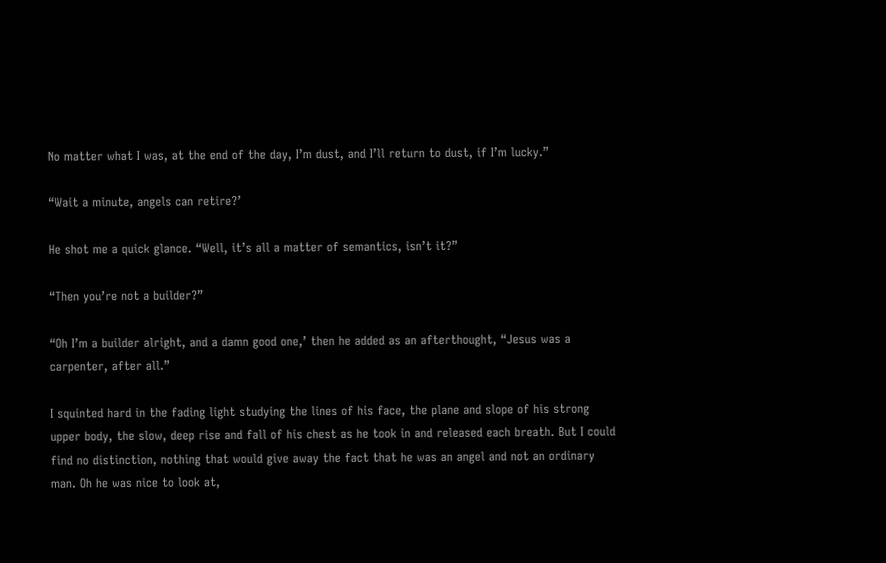No matter what I was, at the end of the day, I’m dust, and I’ll return to dust, if I’m lucky.”

“Wait a minute, angels can retire?’

He shot me a quick glance. “Well, it’s all a matter of semantics, isn’t it?”

“Then you’re not a builder?”

“Oh I’m a builder alright, and a damn good one,’ then he added as an afterthought, “Jesus was a carpenter, after all.”

I squinted hard in the fading light studying the lines of his face, the plane and slope of his strong upper body, the slow, deep rise and fall of his chest as he took in and released each breath. But I could find no distinction, nothing that would give away the fact that he was an angel and not an ordinary man. Oh he was nice to look at,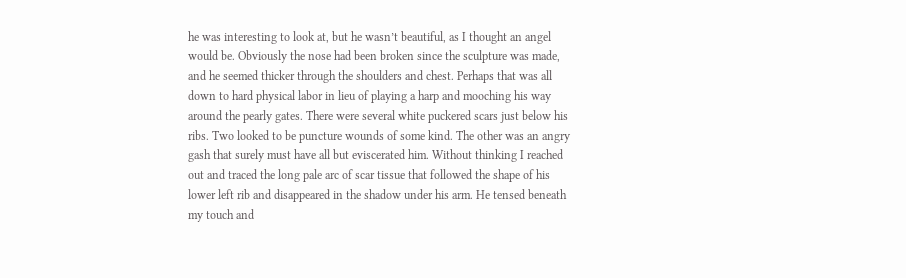he was interesting to look at, but he wasn’t beautiful, as I thought an angel would be. Obviously the nose had been broken since the sculpture was made, and he seemed thicker through the shoulders and chest. Perhaps that was all down to hard physical labor in lieu of playing a harp and mooching his way around the pearly gates. There were several white puckered scars just below his ribs. Two looked to be puncture wounds of some kind. The other was an angry gash that surely must have all but eviscerated him. Without thinking I reached out and traced the long pale arc of scar tissue that followed the shape of his lower left rib and disappeared in the shadow under his arm. He tensed beneath my touch and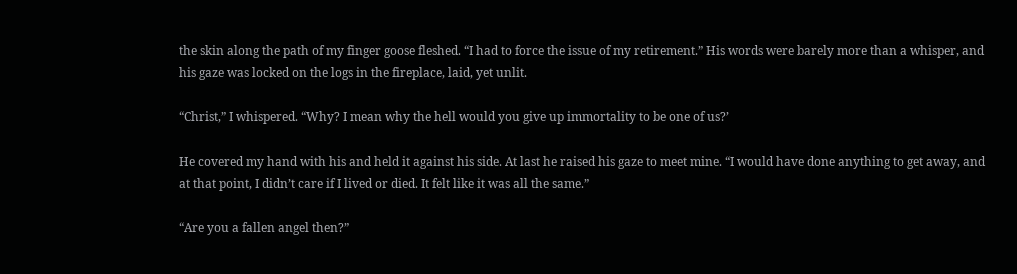the skin along the path of my finger goose fleshed. “I had to force the issue of my retirement.” His words were barely more than a whisper, and his gaze was locked on the logs in the fireplace, laid, yet unlit.

“Christ,” I whispered. “Why? I mean why the hell would you give up immortality to be one of us?’

He covered my hand with his and held it against his side. At last he raised his gaze to meet mine. “I would have done anything to get away, and at that point, I didn’t care if I lived or died. It felt like it was all the same.”

“Are you a fallen angel then?”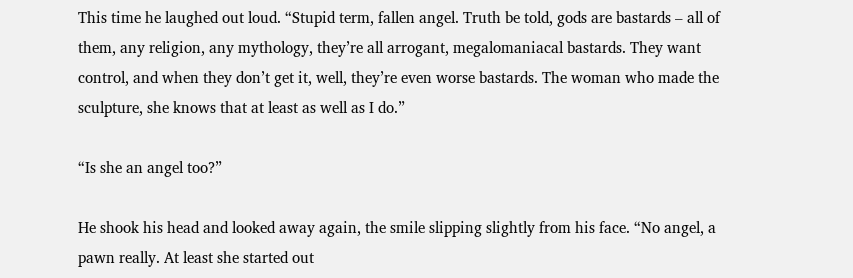This time he laughed out loud. “Stupid term, fallen angel. Truth be told, gods are bastards – all of them, any religion, any mythology, they’re all arrogant, megalomaniacal bastards. They want control, and when they don’t get it, well, they’re even worse bastards. The woman who made the sculpture, she knows that at least as well as I do.”

“Is she an angel too?”

He shook his head and looked away again, the smile slipping slightly from his face. “No angel, a pawn really. At least she started out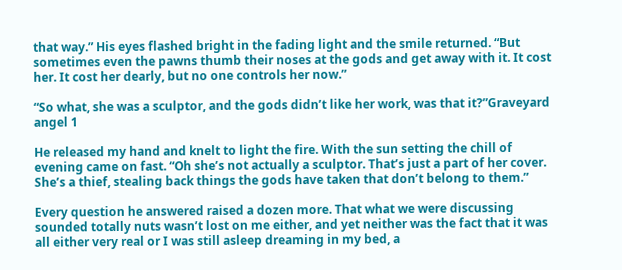that way.” His eyes flashed bright in the fading light and the smile returned. “But sometimes even the pawns thumb their noses at the gods and get away with it. It cost her. It cost her dearly, but no one controls her now.”

“So what, she was a sculptor, and the gods didn’t like her work, was that it?”Graveyard angel 1

He released my hand and knelt to light the fire. With the sun setting the chill of evening came on fast. “Oh she’s not actually a sculptor. That’s just a part of her cover. She’s a thief, stealing back things the gods have taken that don’t belong to them.”

Every question he answered raised a dozen more. That what we were discussing sounded totally nuts wasn’t lost on me either, and yet neither was the fact that it was all either very real or I was still asleep dreaming in my bed, a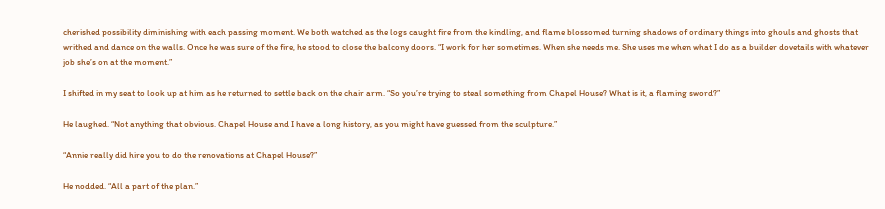cherished possibility diminishing with each passing moment. We both watched as the logs caught fire from the kindling, and flame blossomed turning shadows of ordinary things into ghouls and ghosts that writhed and dance on the walls. Once he was sure of the fire, he stood to close the balcony doors. “I work for her sometimes. When she needs me. She uses me when what I do as a builder dovetails with whatever job she’s on at the moment.”

I shifted in my seat to look up at him as he returned to settle back on the chair arm. “So you’re trying to steal something from Chapel House? What is it, a flaming sword?”

He laughed. “Not anything that obvious. Chapel House and I have a long history, as you might have guessed from the sculpture.”

“Annie really did hire you to do the renovations at Chapel House?”

He nodded. “All a part of the plan.”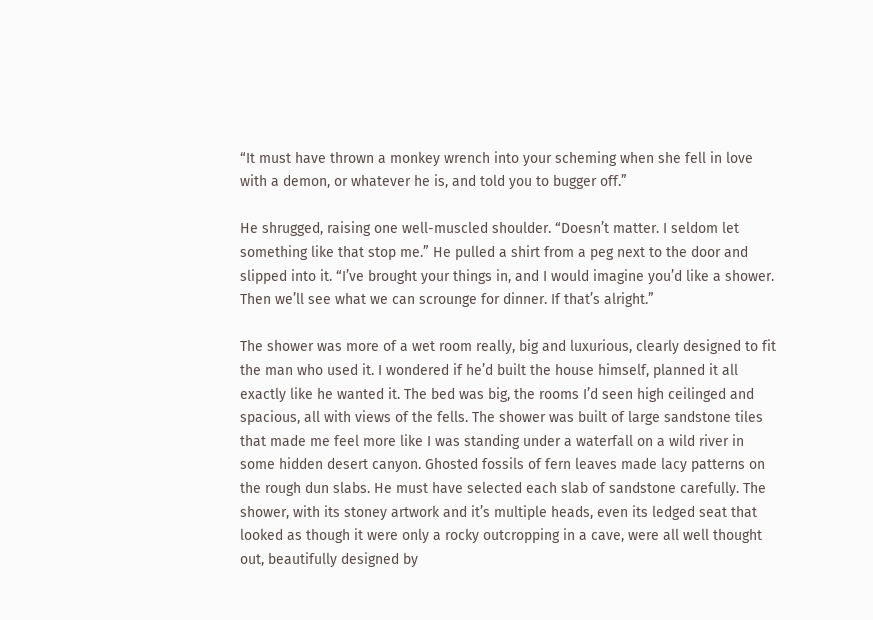“It must have thrown a monkey wrench into your scheming when she fell in love with a demon, or whatever he is, and told you to bugger off.”

He shrugged, raising one well-muscled shoulder. “Doesn’t matter. I seldom let something like that stop me.” He pulled a shirt from a peg next to the door and slipped into it. “I’ve brought your things in, and I would imagine you’d like a shower. Then we’ll see what we can scrounge for dinner. If that’s alright.”

The shower was more of a wet room really, big and luxurious, clearly designed to fit the man who used it. I wondered if he’d built the house himself, planned it all exactly like he wanted it. The bed was big, the rooms I’d seen high ceilinged and spacious, all with views of the fells. The shower was built of large sandstone tiles that made me feel more like I was standing under a waterfall on a wild river in some hidden desert canyon. Ghosted fossils of fern leaves made lacy patterns on the rough dun slabs. He must have selected each slab of sandstone carefully. The shower, with its stoney artwork and it’s multiple heads, even its ledged seat that looked as though it were only a rocky outcropping in a cave, were all well thought out, beautifully designed by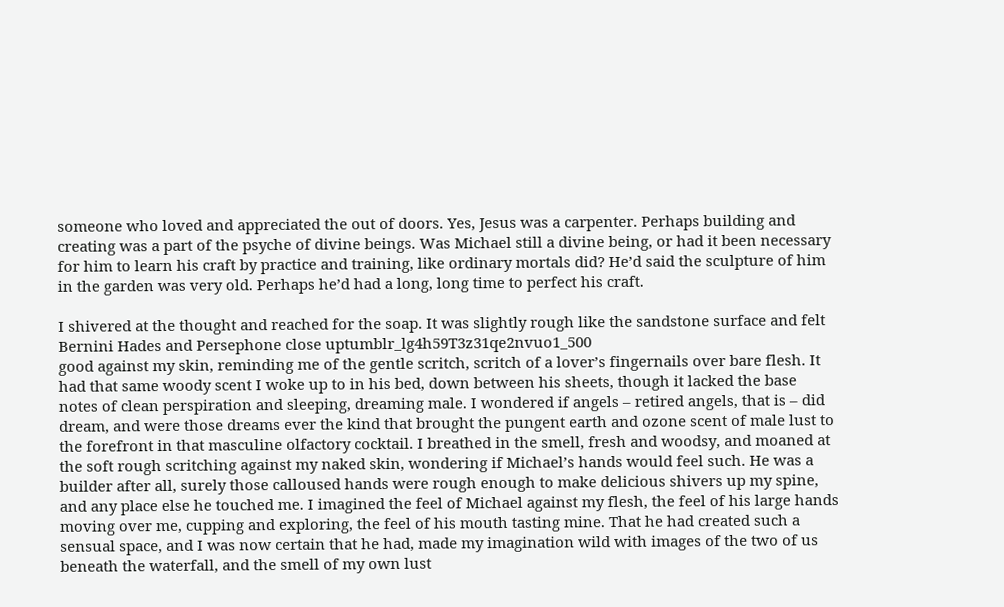someone who loved and appreciated the out of doors. Yes, Jesus was a carpenter. Perhaps building and creating was a part of the psyche of divine beings. Was Michael still a divine being, or had it been necessary for him to learn his craft by practice and training, like ordinary mortals did? He’d said the sculpture of him in the garden was very old. Perhaps he’d had a long, long time to perfect his craft.

I shivered at the thought and reached for the soap. It was slightly rough like the sandstone surface and felt Bernini Hades and Persephone close uptumblr_lg4h59T3z31qe2nvuo1_500
good against my skin, reminding me of the gentle scritch, scritch of a lover’s fingernails over bare flesh. It had that same woody scent I woke up to in his bed, down between his sheets, though it lacked the base notes of clean perspiration and sleeping, dreaming male. I wondered if angels – retired angels, that is – did dream, and were those dreams ever the kind that brought the pungent earth and ozone scent of male lust to the forefront in that masculine olfactory cocktail. I breathed in the smell, fresh and woodsy, and moaned at the soft rough scritching against my naked skin, wondering if Michael’s hands would feel such. He was a builder after all, surely those calloused hands were rough enough to make delicious shivers up my spine, and any place else he touched me. I imagined the feel of Michael against my flesh, the feel of his large hands moving over me, cupping and exploring, the feel of his mouth tasting mine. That he had created such a sensual space, and I was now certain that he had, made my imagination wild with images of the two of us beneath the waterfall, and the smell of my own lust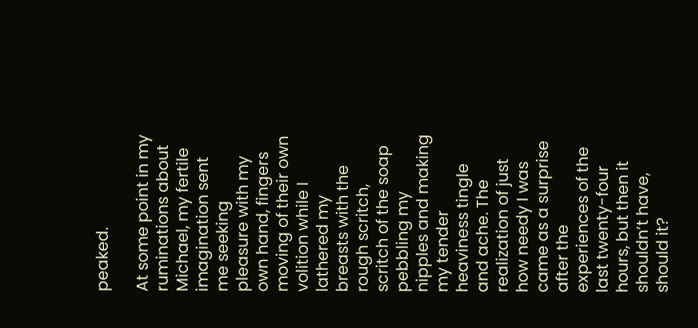peaked.

At some point in my ruminations about Michael, my fertile imagination sent me seeking pleasure with my own hand, fingers moving of their own volition while I lathered my breasts with the rough scritch, scritch of the soap pebbling my nipples and making my tender heaviness tingle and ache. The realization of just how needy I was came as a surprise after the experiences of the last twenty-four hours, but then it shouldn’t have, should it?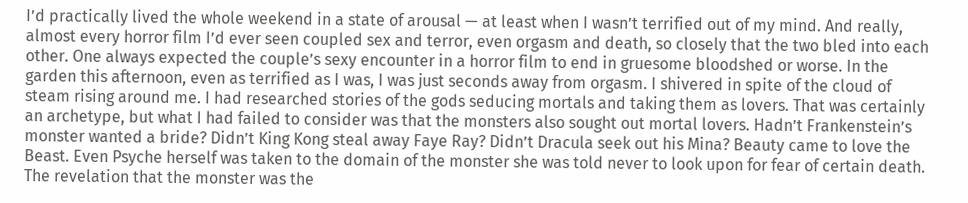I’d practically lived the whole weekend in a state of arousal — at least when I wasn’t terrified out of my mind. And really, almost every horror film I’d ever seen coupled sex and terror, even orgasm and death, so closely that the two bled into each other. One always expected the couple’s sexy encounter in a horror film to end in gruesome bloodshed or worse. In the garden this afternoon, even as terrified as I was, I was just seconds away from orgasm. I shivered in spite of the cloud of steam rising around me. I had researched stories of the gods seducing mortals and taking them as lovers. That was certainly an archetype, but what I had failed to consider was that the monsters also sought out mortal lovers. Hadn’t Frankenstein’s monster wanted a bride? Didn’t King Kong steal away Faye Ray? Didn’t Dracula seek out his Mina? Beauty came to love the Beast. Even Psyche herself was taken to the domain of the monster she was told never to look upon for fear of certain death. The revelation that the monster was the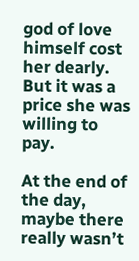god of love himself cost her dearly. But it was a price she was willing to pay.

At the end of the day, maybe there really wasn’t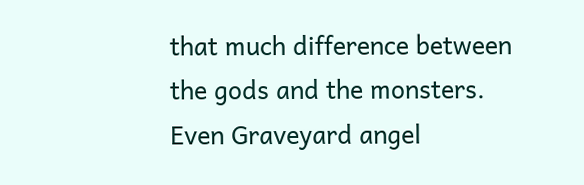that much difference between the gods and the monsters. Even Graveyard angel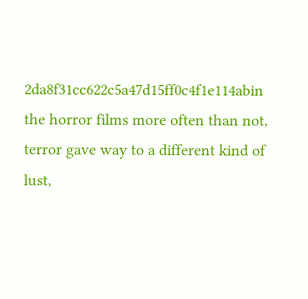2da8f31cc622c5a47d15ff0c4f1e114abin the horror films more often than not, terror gave way to a different kind of lust,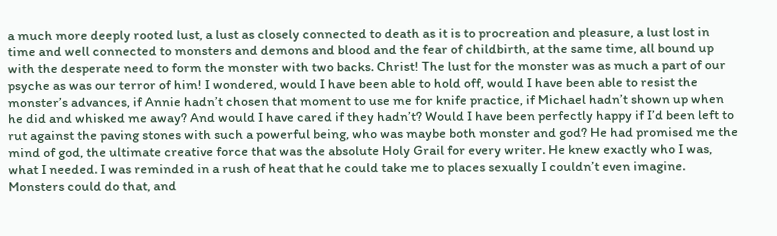a much more deeply rooted lust, a lust as closely connected to death as it is to procreation and pleasure, a lust lost in time and well connected to monsters and demons and blood and the fear of childbirth, at the same time, all bound up with the desperate need to form the monster with two backs. Christ! The lust for the monster was as much a part of our psyche as was our terror of him! I wondered, would I have been able to hold off, would I have been able to resist the monster’s advances, if Annie hadn’t chosen that moment to use me for knife practice, if Michael hadn’t shown up when he did and whisked me away? And would I have cared if they hadn’t? Would I have been perfectly happy if I’d been left to rut against the paving stones with such a powerful being, who was maybe both monster and god? He had promised me the mind of god, the ultimate creative force that was the absolute Holy Grail for every writer. He knew exactly who I was, what I needed. I was reminded in a rush of heat that he could take me to places sexually I couldn’t even imagine. Monsters could do that, and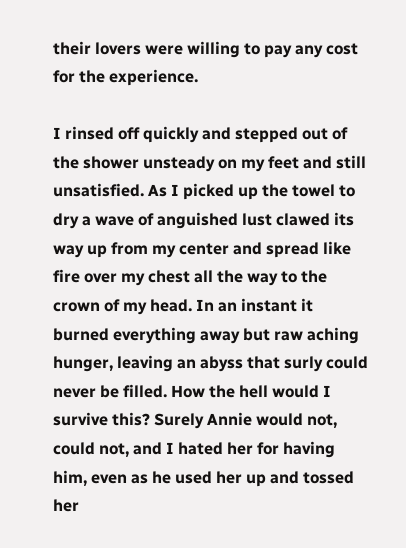their lovers were willing to pay any cost for the experience.

I rinsed off quickly and stepped out of the shower unsteady on my feet and still unsatisfied. As I picked up the towel to dry a wave of anguished lust clawed its way up from my center and spread like fire over my chest all the way to the crown of my head. In an instant it burned everything away but raw aching hunger, leaving an abyss that surly could never be filled. How the hell would I survive this? Surely Annie would not, could not, and I hated her for having him, even as he used her up and tossed her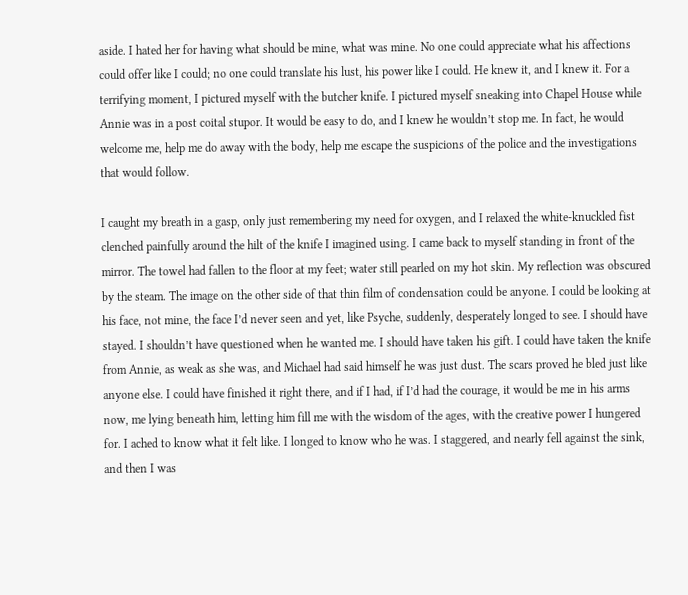aside. I hated her for having what should be mine, what was mine. No one could appreciate what his affections could offer like I could; no one could translate his lust, his power like I could. He knew it, and I knew it. For a terrifying moment, I pictured myself with the butcher knife. I pictured myself sneaking into Chapel House while Annie was in a post coital stupor. It would be easy to do, and I knew he wouldn’t stop me. In fact, he would welcome me, help me do away with the body, help me escape the suspicions of the police and the investigations that would follow.

I caught my breath in a gasp, only just remembering my need for oxygen, and I relaxed the white-knuckled fist clenched painfully around the hilt of the knife I imagined using. I came back to myself standing in front of the mirror. The towel had fallen to the floor at my feet; water still pearled on my hot skin. My reflection was obscured by the steam. The image on the other side of that thin film of condensation could be anyone. I could be looking at his face, not mine, the face I’d never seen and yet, like Psyche, suddenly, desperately longed to see. I should have stayed. I shouldn’t have questioned when he wanted me. I should have taken his gift. I could have taken the knife from Annie, as weak as she was, and Michael had said himself he was just dust. The scars proved he bled just like anyone else. I could have finished it right there, and if I had, if I’d had the courage, it would be me in his arms now, me lying beneath him, letting him fill me with the wisdom of the ages, with the creative power I hungered for. I ached to know what it felt like. I longed to know who he was. I staggered, and nearly fell against the sink, and then I was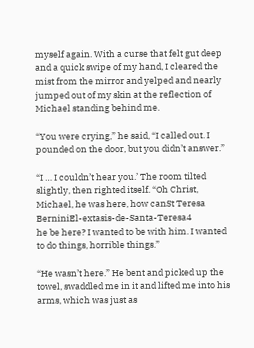myself again. With a curse that felt gut deep and a quick swipe of my hand, I cleared the mist from the mirror and yelped and nearly jumped out of my skin at the reflection of Michael standing behind me.

“You were crying,” he said, “I called out. I pounded on the door, but you didn’t answer.”

“I … I couldn’t hear you.’ The room tilted slightly, then righted itself. “Oh Christ, Michael, he was here, how canSt Teresa BerniniEl-extasis-de-Santa-Teresa4
he be here? I wanted to be with him. I wanted to do things, horrible things.”

“He wasn’t here.” He bent and picked up the towel, swaddled me in it and lifted me into his arms, which was just as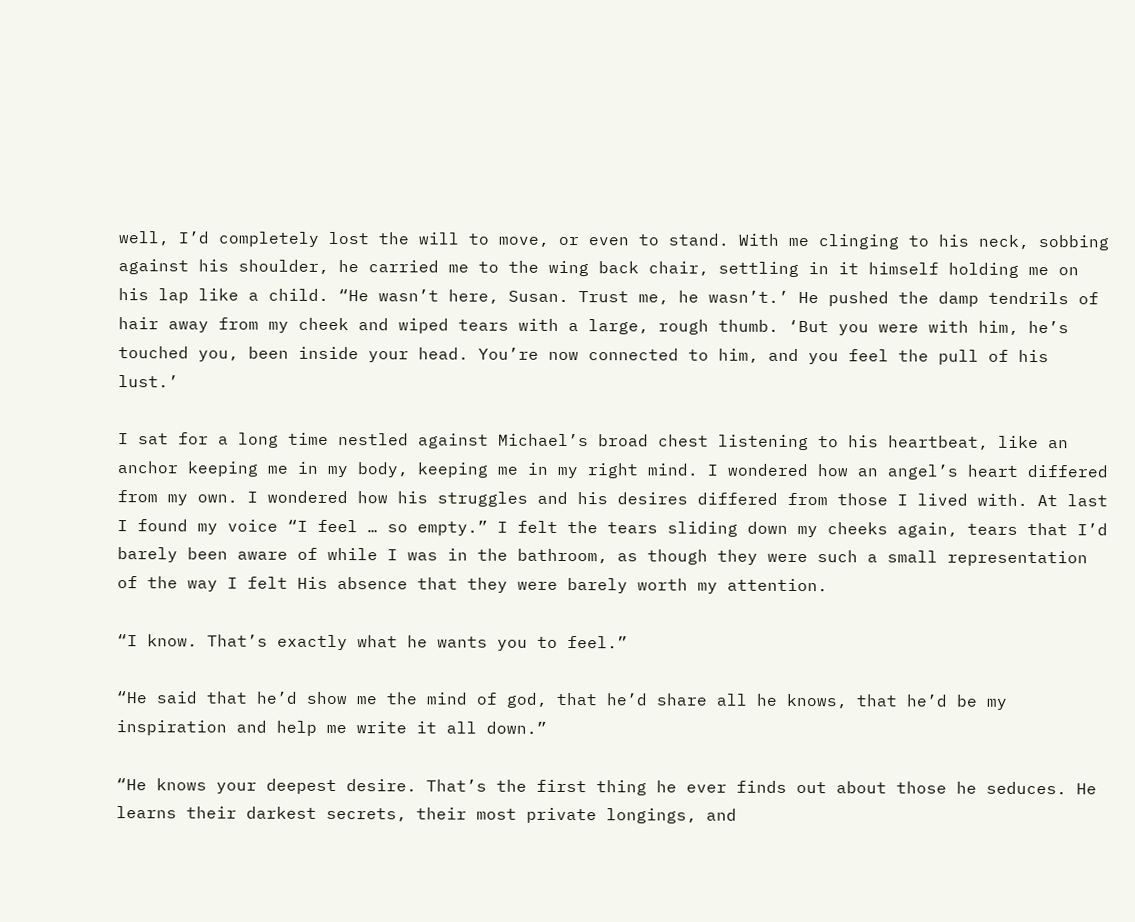well, I’d completely lost the will to move, or even to stand. With me clinging to his neck, sobbing against his shoulder, he carried me to the wing back chair, settling in it himself holding me on his lap like a child. “He wasn’t here, Susan. Trust me, he wasn’t.’ He pushed the damp tendrils of hair away from my cheek and wiped tears with a large, rough thumb. ‘But you were with him, he’s touched you, been inside your head. You’re now connected to him, and you feel the pull of his lust.’

I sat for a long time nestled against Michael’s broad chest listening to his heartbeat, like an anchor keeping me in my body, keeping me in my right mind. I wondered how an angel’s heart differed from my own. I wondered how his struggles and his desires differed from those I lived with. At last I found my voice “I feel … so empty.” I felt the tears sliding down my cheeks again, tears that I’d barely been aware of while I was in the bathroom, as though they were such a small representation of the way I felt His absence that they were barely worth my attention.

“I know. That’s exactly what he wants you to feel.”

“He said that he’d show me the mind of god, that he’d share all he knows, that he’d be my inspiration and help me write it all down.”

“He knows your deepest desire. That’s the first thing he ever finds out about those he seduces. He learns their darkest secrets, their most private longings, and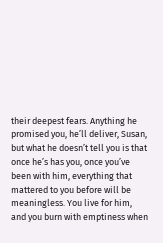their deepest fears. Anything he promised you, he’ll deliver, Susan, but what he doesn’t tell you is that once he’s has you, once you’ve been with him, everything that mattered to you before will be meaningless. You live for him, and you burn with emptiness when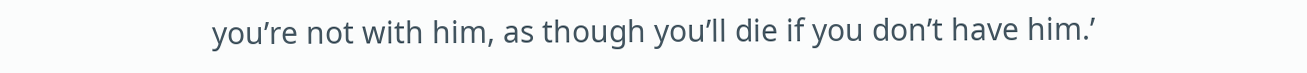you’re not with him, as though you’ll die if you don’t have him.’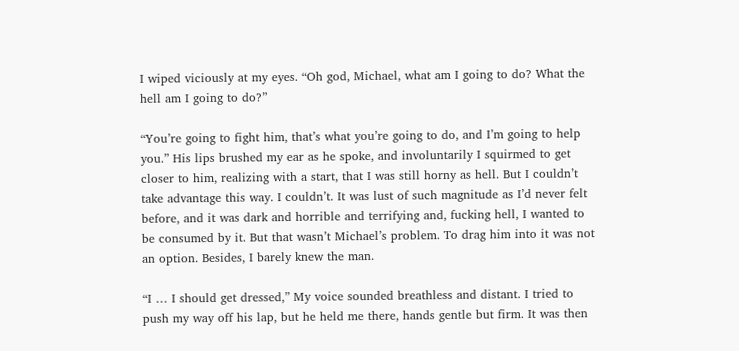I wiped viciously at my eyes. “Oh god, Michael, what am I going to do? What the hell am I going to do?”

“You’re going to fight him, that’s what you’re going to do, and I’m going to help you.” His lips brushed my ear as he spoke, and involuntarily I squirmed to get closer to him, realizing with a start, that I was still horny as hell. But I couldn’t take advantage this way. I couldn’t. It was lust of such magnitude as I’d never felt before, and it was dark and horrible and terrifying and, fucking hell, I wanted to be consumed by it. But that wasn’t Michael’s problem. To drag him into it was not an option. Besides, I barely knew the man.

“I … I should get dressed,” My voice sounded breathless and distant. I tried to push my way off his lap, but he held me there, hands gentle but firm. It was then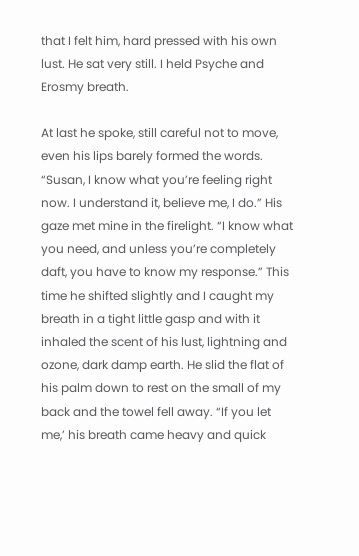that I felt him, hard pressed with his own lust. He sat very still. I held Psyche and Erosmy breath.

At last he spoke, still careful not to move, even his lips barely formed the words. “Susan, I know what you’re feeling right now. I understand it, believe me, I do.” His gaze met mine in the firelight. “I know what you need, and unless you’re completely daft, you have to know my response.” This time he shifted slightly and I caught my breath in a tight little gasp and with it inhaled the scent of his lust, lightning and ozone, dark damp earth. He slid the flat of his palm down to rest on the small of my back and the towel fell away. “If you let me,’ his breath came heavy and quick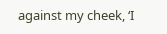against my cheek, ‘I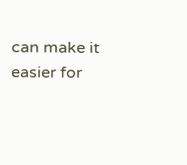can make it easier for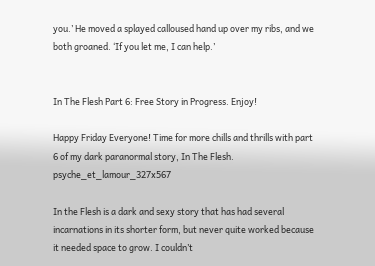you.’ He moved a splayed calloused hand up over my ribs, and we both groaned. ‘If you let me, I can help.’


In The Flesh Part 6: Free Story in Progress. Enjoy!

Happy Friday Everyone! Time for more chills and thrills with part 6 of my dark paranormal story, In The Flesh.  psyche_et_lamour_327x567

In the Flesh is a dark and sexy story that has had several incarnations in its shorter form, but never quite worked because it needed space to grow. I couldn’t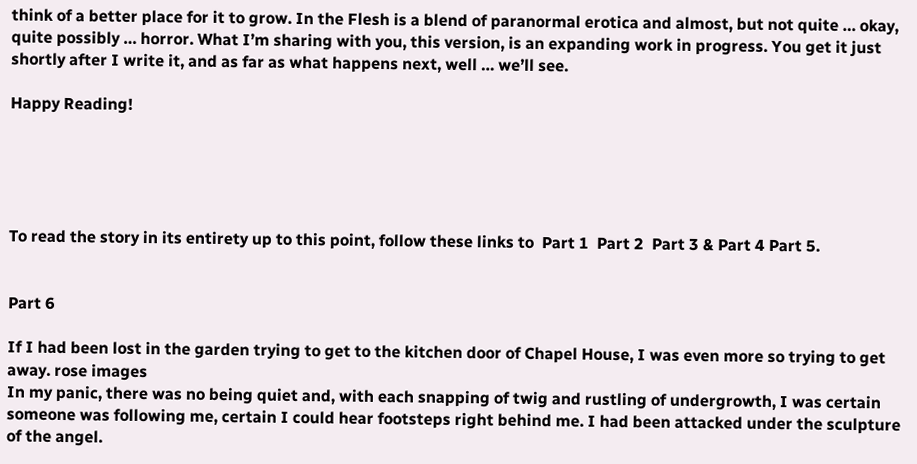think of a better place for it to grow. In the Flesh is a blend of paranormal erotica and almost, but not quite … okay, quite possibly … horror. What I’m sharing with you, this version, is an expanding work in progress. You get it just shortly after I write it, and as far as what happens next, well … we’ll see.

Happy Reading!





To read the story in its entirety up to this point, follow these links to  Part 1  Part 2  Part 3 & Part 4 Part 5.


Part 6

If I had been lost in the garden trying to get to the kitchen door of Chapel House, I was even more so trying to get away. rose images
In my panic, there was no being quiet and, with each snapping of twig and rustling of undergrowth, I was certain someone was following me, certain I could hear footsteps right behind me. I had been attacked under the sculpture of the angel.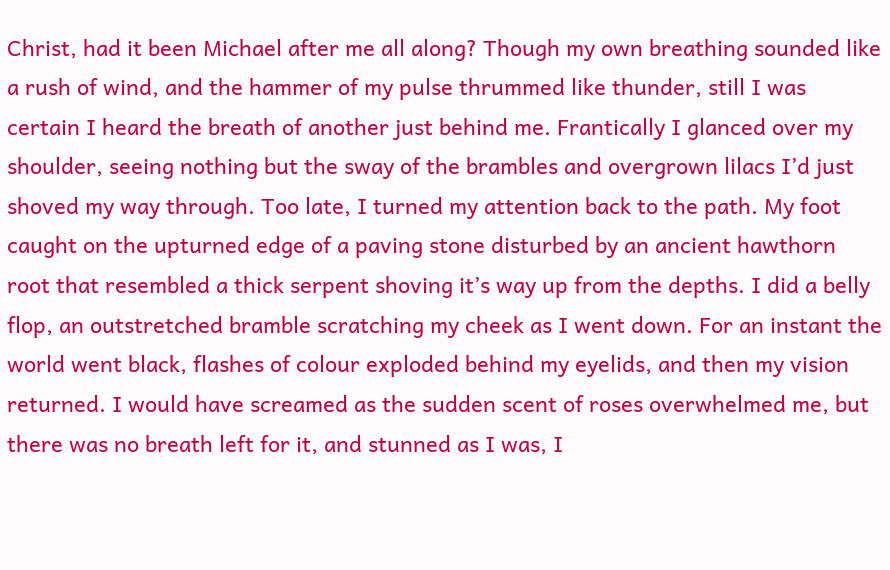Christ, had it been Michael after me all along? Though my own breathing sounded like a rush of wind, and the hammer of my pulse thrummed like thunder, still I was certain I heard the breath of another just behind me. Frantically I glanced over my shoulder, seeing nothing but the sway of the brambles and overgrown lilacs I’d just shoved my way through. Too late, I turned my attention back to the path. My foot caught on the upturned edge of a paving stone disturbed by an ancient hawthorn root that resembled a thick serpent shoving it’s way up from the depths. I did a belly flop, an outstretched bramble scratching my cheek as I went down. For an instant the world went black, flashes of colour exploded behind my eyelids, and then my vision returned. I would have screamed as the sudden scent of roses overwhelmed me, but there was no breath left for it, and stunned as I was, I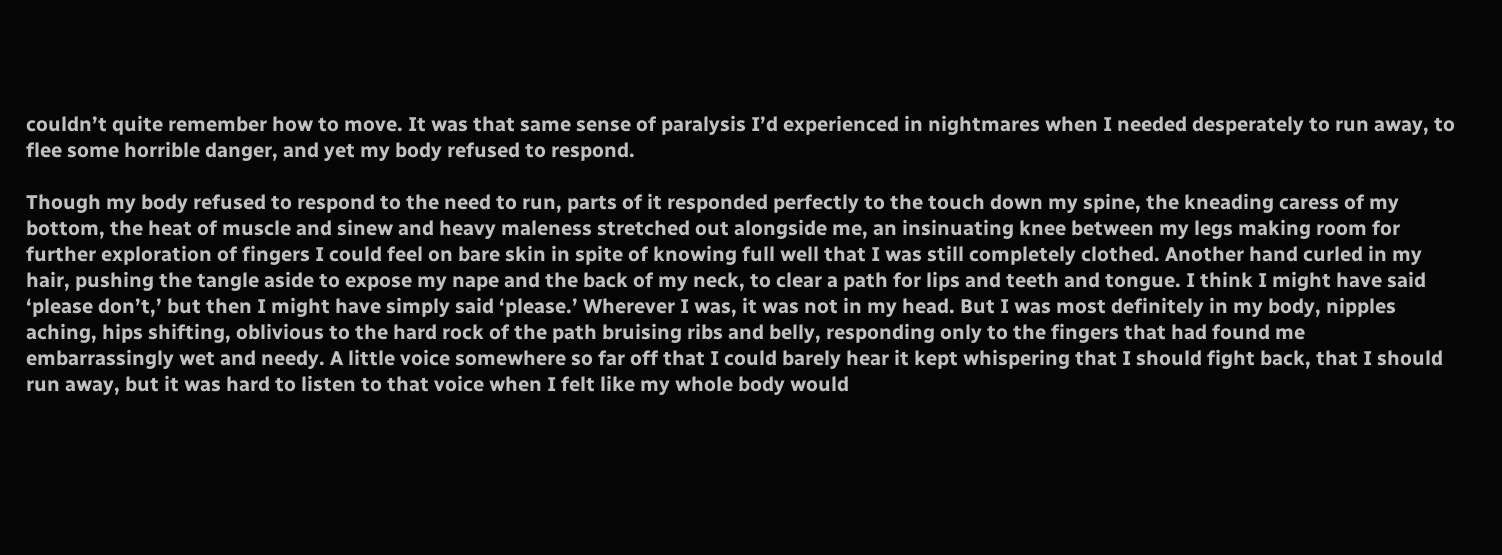couldn’t quite remember how to move. It was that same sense of paralysis I’d experienced in nightmares when I needed desperately to run away, to flee some horrible danger, and yet my body refused to respond.

Though my body refused to respond to the need to run, parts of it responded perfectly to the touch down my spine, the kneading caress of my bottom, the heat of muscle and sinew and heavy maleness stretched out alongside me, an insinuating knee between my legs making room for further exploration of fingers I could feel on bare skin in spite of knowing full well that I was still completely clothed. Another hand curled in my hair, pushing the tangle aside to expose my nape and the back of my neck, to clear a path for lips and teeth and tongue. I think I might have said ‘please don’t,’ but then I might have simply said ‘please.’ Wherever I was, it was not in my head. But I was most definitely in my body, nipples aching, hips shifting, oblivious to the hard rock of the path bruising ribs and belly, responding only to the fingers that had found me embarrassingly wet and needy. A little voice somewhere so far off that I could barely hear it kept whispering that I should fight back, that I should run away, but it was hard to listen to that voice when I felt like my whole body would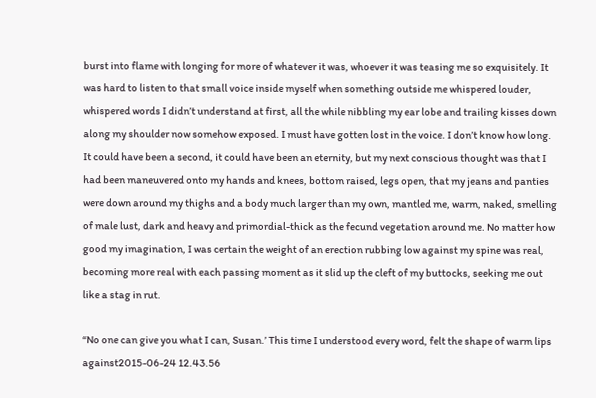burst into flame with longing for more of whatever it was, whoever it was teasing me so exquisitely. It was hard to listen to that small voice inside myself when something outside me whispered louder, whispered words I didn’t understand at first, all the while nibbling my ear lobe and trailing kisses down along my shoulder now somehow exposed. I must have gotten lost in the voice. I don’t know how long. It could have been a second, it could have been an eternity, but my next conscious thought was that I had been maneuvered onto my hands and knees, bottom raised, legs open, that my jeans and panties were down around my thighs and a body much larger than my own, mantled me, warm, naked, smelling of male lust, dark and heavy and primordial-thick as the fecund vegetation around me. No matter how good my imagination, I was certain the weight of an erection rubbing low against my spine was real, becoming more real with each passing moment as it slid up the cleft of my buttocks, seeking me out like a stag in rut.

“No one can give you what I can, Susan.’ This time I understood every word, felt the shape of warm lips against2015-06-24 12.43.56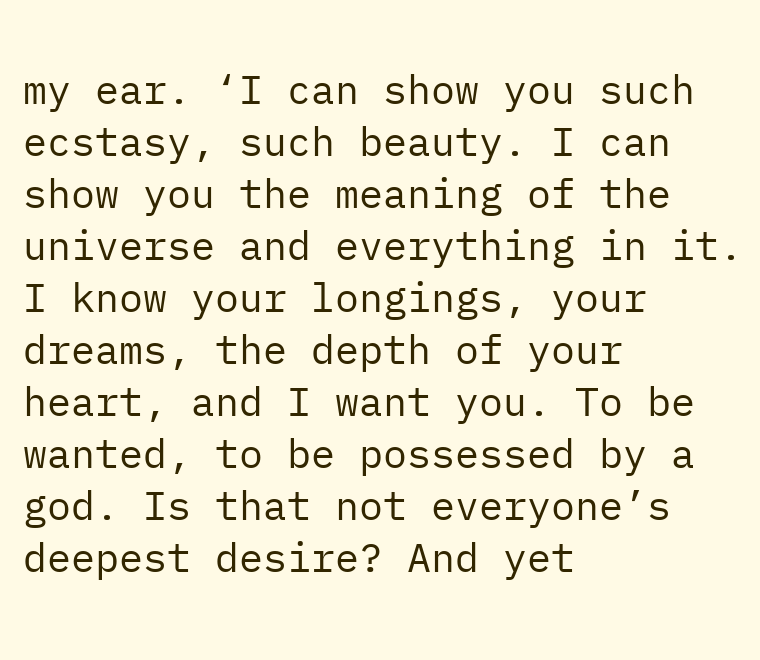my ear. ‘I can show you such ecstasy, such beauty. I can show you the meaning of the universe and everything in it. I know your longings, your dreams, the depth of your heart, and I want you. To be wanted, to be possessed by a god. Is that not everyone’s deepest desire? And yet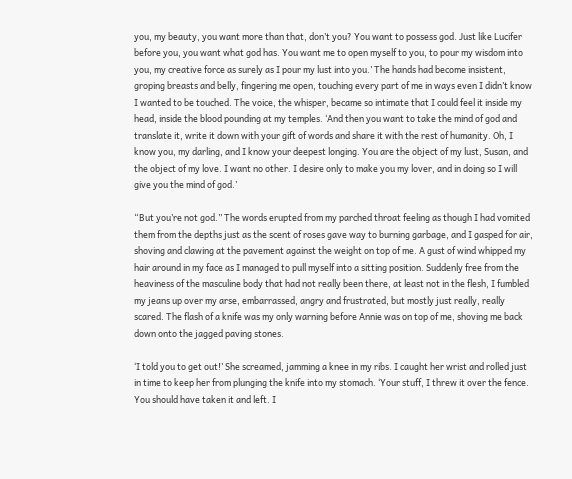you, my beauty, you want more than that, don’t you? You want to possess god. Just like Lucifer before you, you want what god has. You want me to open myself to you, to pour my wisdom into you, my creative force as surely as I pour my lust into you.’ The hands had become insistent, groping breasts and belly, fingering me open, touching every part of me in ways even I didn’t know I wanted to be touched. The voice, the whisper, became so intimate that I could feel it inside my head, inside the blood pounding at my temples. ‘And then you want to take the mind of god and translate it, write it down with your gift of words and share it with the rest of humanity. Oh, I know you, my darling, and I know your deepest longing. You are the object of my lust, Susan, and the object of my love. I want no other. I desire only to make you my lover, and in doing so I will give you the mind of god.’

“But you’re not god.” The words erupted from my parched throat feeling as though I had vomited them from the depths just as the scent of roses gave way to burning garbage, and I gasped for air, shoving and clawing at the pavement against the weight on top of me. A gust of wind whipped my hair around in my face as I managed to pull myself into a sitting position. Suddenly free from the heaviness of the masculine body that had not really been there, at least not in the flesh, I fumbled my jeans up over my arse, embarrassed, angry and frustrated, but mostly just really, really scared. The flash of a knife was my only warning before Annie was on top of me, shoving me back down onto the jagged paving stones.

‘I told you to get out!’ She screamed, jamming a knee in my ribs. I caught her wrist and rolled just in time to keep her from plunging the knife into my stomach. ‘Your stuff, I threw it over the fence. You should have taken it and left. I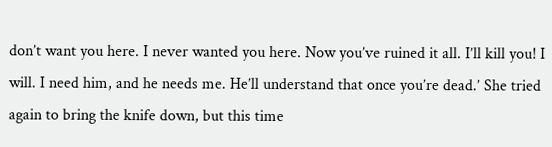don’t want you here. I never wanted you here. Now you’ve ruined it all. I’ll kill you! I will. I need him, and he needs me. He’ll understand that once you’re dead.’ She tried again to bring the knife down, but this time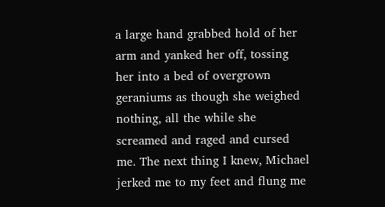a large hand grabbed hold of her arm and yanked her off, tossing her into a bed of overgrown geraniums as though she weighed nothing, all the while she screamed and raged and cursed me. The next thing I knew, Michael jerked me to my feet and flung me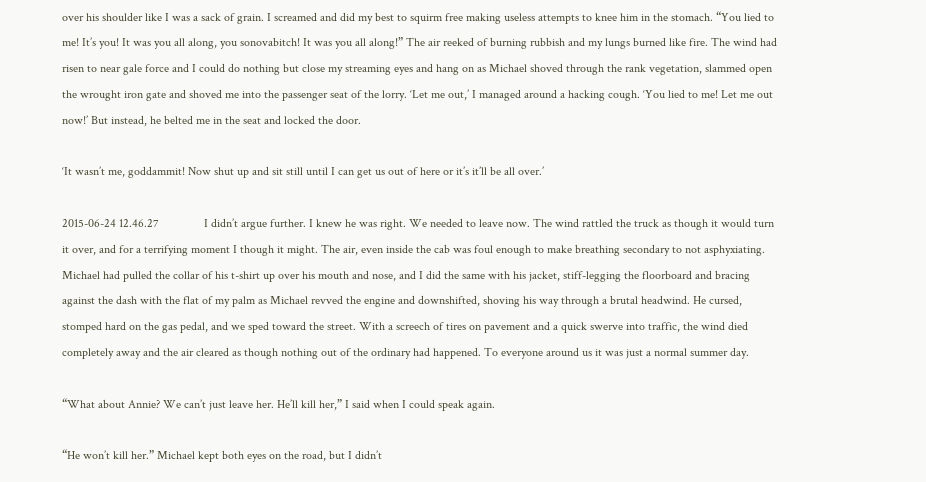over his shoulder like I was a sack of grain. I screamed and did my best to squirm free making useless attempts to knee him in the stomach. “You lied to me! It’s you! It was you all along, you sonovabitch! It was you all along!” The air reeked of burning rubbish and my lungs burned like fire. The wind had risen to near gale force and I could do nothing but close my streaming eyes and hang on as Michael shoved through the rank vegetation, slammed open the wrought iron gate and shoved me into the passenger seat of the lorry. ‘Let me out,’ I managed around a hacking cough. ‘You lied to me! Let me out now!’ But instead, he belted me in the seat and locked the door.

‘It wasn’t me, goddammit! Now shut up and sit still until I can get us out of here or it’s it’ll be all over.’

2015-06-24 12.46.27               I didn’t argue further. I knew he was right. We needed to leave now. The wind rattled the truck as though it would turn it over, and for a terrifying moment I though it might. The air, even inside the cab was foul enough to make breathing secondary to not asphyxiating. Michael had pulled the collar of his t-shirt up over his mouth and nose, and I did the same with his jacket, stiff-legging the floorboard and bracing against the dash with the flat of my palm as Michael revved the engine and downshifted, shoving his way through a brutal headwind. He cursed, stomped hard on the gas pedal, and we sped toward the street. With a screech of tires on pavement and a quick swerve into traffic, the wind died completely away and the air cleared as though nothing out of the ordinary had happened. To everyone around us it was just a normal summer day.

“What about Annie? We can’t just leave her. He’ll kill her,” I said when I could speak again.

“He won’t kill her.” Michael kept both eyes on the road, but I didn’t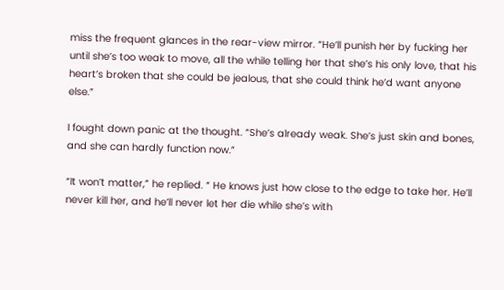miss the frequent glances in the rear-view mirror. “He’ll punish her by fucking her until she’s too weak to move, all the while telling her that she’s his only love, that his heart’s broken that she could be jealous, that she could think he’d want anyone else.”

I fought down panic at the thought. “She’s already weak. She’s just skin and bones, and she can hardly function now.”

“It won’t matter,” he replied. “ He knows just how close to the edge to take her. He’ll never kill her, and he’ll never let her die while she’s with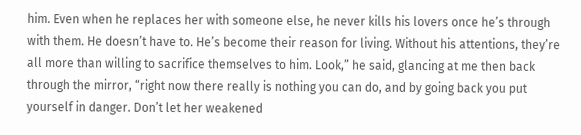him. Even when he replaces her with someone else, he never kills his lovers once he’s through with them. He doesn’t have to. He’s become their reason for living. Without his attentions, they’re all more than willing to sacrifice themselves to him. Look,” he said, glancing at me then back through the mirror, “right now there really is nothing you can do, and by going back you put yourself in danger. Don’t let her weakened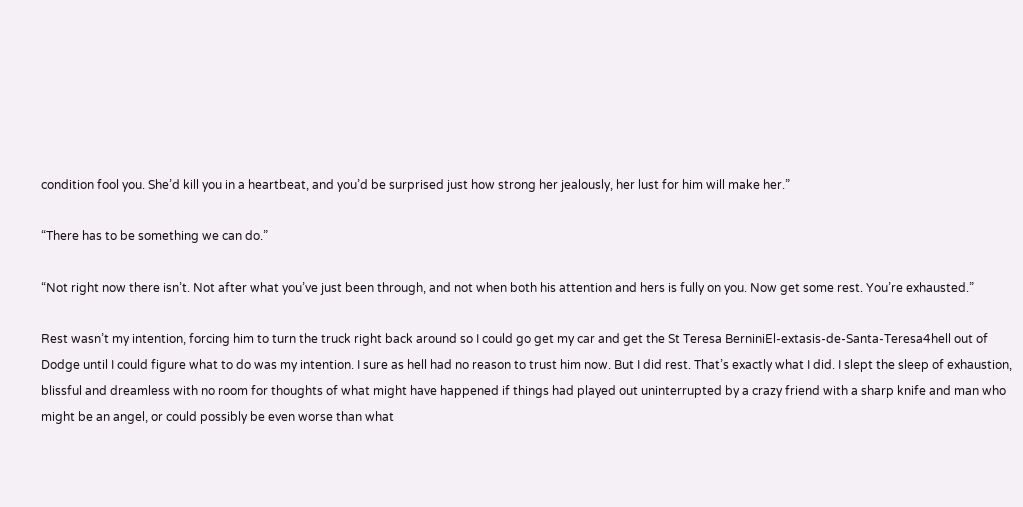condition fool you. She’d kill you in a heartbeat, and you’d be surprised just how strong her jealously, her lust for him will make her.”

“There has to be something we can do.”

“Not right now there isn’t. Not after what you’ve just been through, and not when both his attention and hers is fully on you. Now get some rest. You’re exhausted.”

Rest wasn’t my intention, forcing him to turn the truck right back around so I could go get my car and get the St Teresa BerniniEl-extasis-de-Santa-Teresa4hell out of Dodge until I could figure what to do was my intention. I sure as hell had no reason to trust him now. But I did rest. That’s exactly what I did. I slept the sleep of exhaustion, blissful and dreamless with no room for thoughts of what might have happened if things had played out uninterrupted by a crazy friend with a sharp knife and man who might be an angel, or could possibly be even worse than what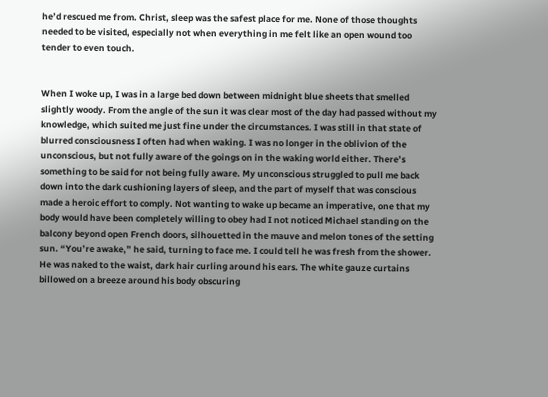he’d rescued me from. Christ, sleep was the safest place for me. None of those thoughts needed to be visited, especially not when everything in me felt like an open wound too tender to even touch.


When I woke up, I was in a large bed down between midnight blue sheets that smelled slightly woody. From the angle of the sun it was clear most of the day had passed without my knowledge, which suited me just fine under the circumstances. I was still in that state of blurred consciousness I often had when waking. I was no longer in the oblivion of the unconscious, but not fully aware of the goings on in the waking world either. There’s something to be said for not being fully aware. My unconscious struggled to pull me back down into the dark cushioning layers of sleep, and the part of myself that was conscious made a heroic effort to comply. Not wanting to wake up became an imperative, one that my body would have been completely willing to obey had I not noticed Michael standing on the balcony beyond open French doors, silhouetted in the mauve and melon tones of the setting sun. “You’re awake,” he said, turning to face me. I could tell he was fresh from the shower. He was naked to the waist, dark hair curling around his ears. The white gauze curtains billowed on a breeze around his body obscuring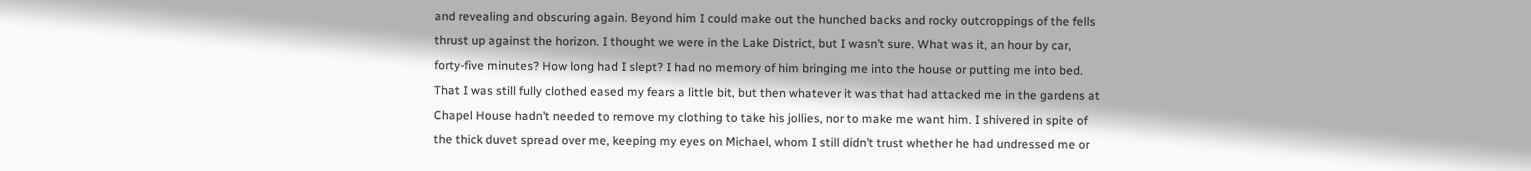and revealing and obscuring again. Beyond him I could make out the hunched backs and rocky outcroppings of the fells thrust up against the horizon. I thought we were in the Lake District, but I wasn’t sure. What was it, an hour by car, forty-five minutes? How long had I slept? I had no memory of him bringing me into the house or putting me into bed. That I was still fully clothed eased my fears a little bit, but then whatever it was that had attacked me in the gardens at Chapel House hadn’t needed to remove my clothing to take his jollies, nor to make me want him. I shivered in spite of the thick duvet spread over me, keeping my eyes on Michael, whom I still didn’t trust whether he had undressed me or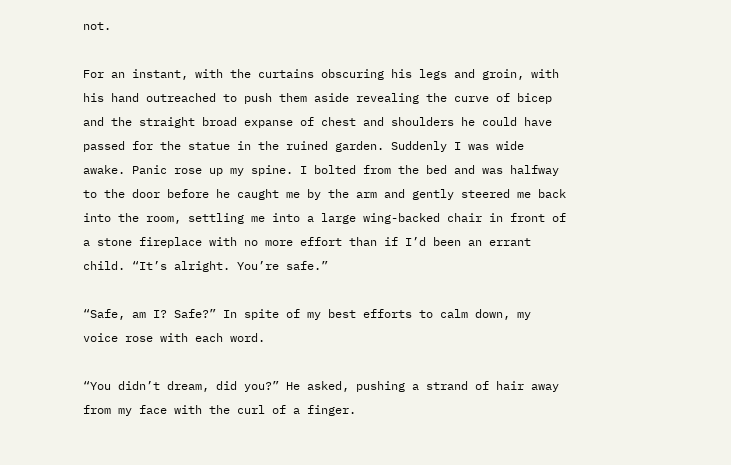not.

For an instant, with the curtains obscuring his legs and groin, with his hand outreached to push them aside revealing the curve of bicep and the straight broad expanse of chest and shoulders he could have passed for the statue in the ruined garden. Suddenly I was wide awake. Panic rose up my spine. I bolted from the bed and was halfway to the door before he caught me by the arm and gently steered me back into the room, settling me into a large wing-backed chair in front of a stone fireplace with no more effort than if I’d been an errant child. “It’s alright. You’re safe.”

“Safe, am I? Safe?” In spite of my best efforts to calm down, my voice rose with each word.

“You didn’t dream, did you?” He asked, pushing a strand of hair away from my face with the curl of a finger.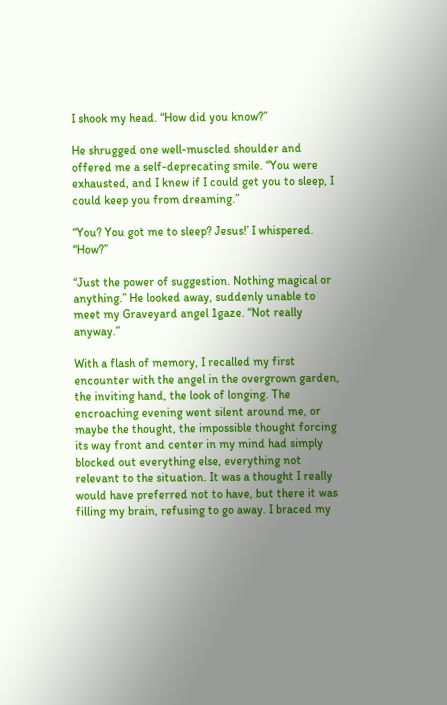I shook my head. “How did you know?”

He shrugged one well-muscled shoulder and offered me a self-deprecating smile. “You were exhausted, and I knew if I could get you to sleep, I could keep you from dreaming.”

“You? You got me to sleep? Jesus!’ I whispered. “How?”

“Just the power of suggestion. Nothing magical or anything.” He looked away, suddenly unable to meet my Graveyard angel 1gaze. “Not really anyway.”

With a flash of memory, I recalled my first encounter with the angel in the overgrown garden, the inviting hand, the look of longing. The encroaching evening went silent around me, or maybe the thought, the impossible thought forcing its way front and center in my mind had simply blocked out everything else, everything not relevant to the situation. It was a thought I really would have preferred not to have, but there it was filling my brain, refusing to go away. I braced my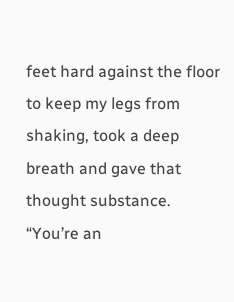feet hard against the floor to keep my legs from shaking, took a deep breath and gave that thought substance. “You’re an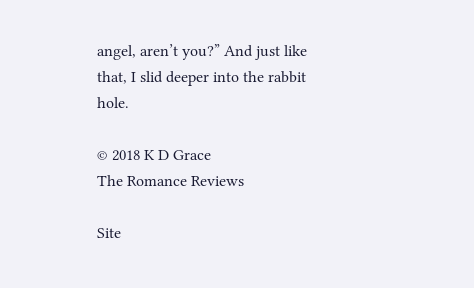angel, aren’t you?” And just like that, I slid deeper into the rabbit hole.

© 2018 K D Grace
The Romance Reviews

Site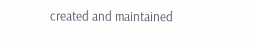created and maintained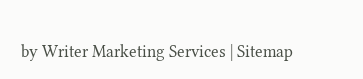by Writer Marketing Services | Sitemap